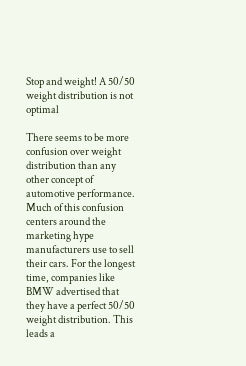Stop and weight! A 50/50 weight distribution is not optimal

There seems to be more confusion over weight distribution than any other concept of automotive performance. Much of this confusion centers around the marketing hype manufacturers use to sell their cars. For the longest time, companies like BMW advertised that they have a perfect 50/50 weight distribution. This leads a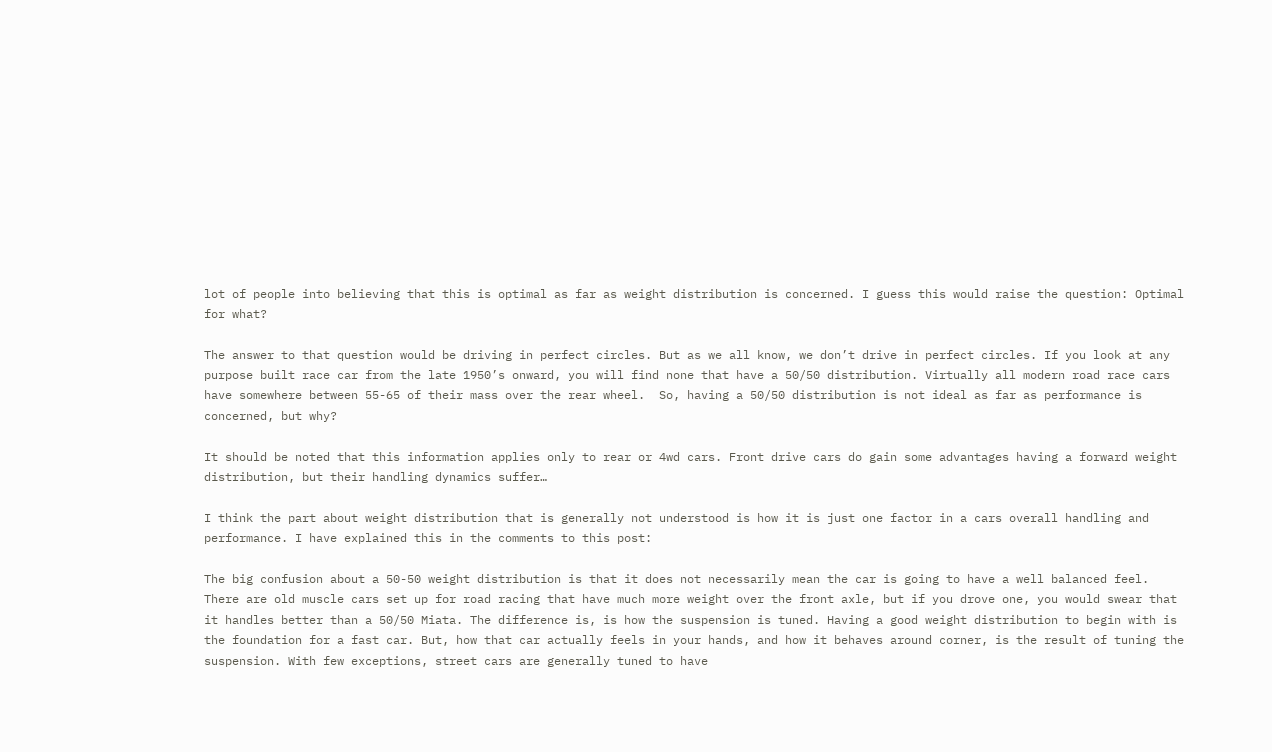lot of people into believing that this is optimal as far as weight distribution is concerned. I guess this would raise the question: Optimal for what?

The answer to that question would be driving in perfect circles. But as we all know, we don’t drive in perfect circles. If you look at any purpose built race car from the late 1950’s onward, you will find none that have a 50/50 distribution. Virtually all modern road race cars have somewhere between 55-65 of their mass over the rear wheel.  So, having a 50/50 distribution is not ideal as far as performance is concerned, but why?

It should be noted that this information applies only to rear or 4wd cars. Front drive cars do gain some advantages having a forward weight distribution, but their handling dynamics suffer…

I think the part about weight distribution that is generally not understood is how it is just one factor in a cars overall handling and performance. I have explained this in the comments to this post:

The big confusion about a 50-50 weight distribution is that it does not necessarily mean the car is going to have a well balanced feel. There are old muscle cars set up for road racing that have much more weight over the front axle, but if you drove one, you would swear that it handles better than a 50/50 Miata. The difference is, is how the suspension is tuned. Having a good weight distribution to begin with is the foundation for a fast car. But, how that car actually feels in your hands, and how it behaves around corner, is the result of tuning the suspension. With few exceptions, street cars are generally tuned to have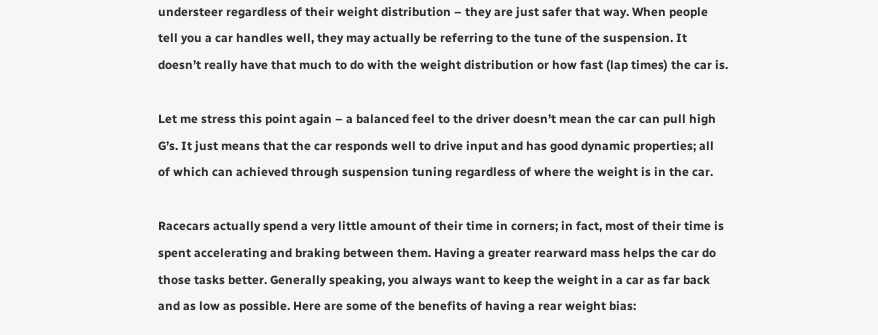understeer regardless of their weight distribution – they are just safer that way. When people tell you a car handles well, they may actually be referring to the tune of the suspension. It doesn’t really have that much to do with the weight distribution or how fast (lap times) the car is.

Let me stress this point again – a balanced feel to the driver doesn’t mean the car can pull high G’s. It just means that the car responds well to drive input and has good dynamic properties; all of which can achieved through suspension tuning regardless of where the weight is in the car.

Racecars actually spend a very little amount of their time in corners; in fact, most of their time is spent accelerating and braking between them. Having a greater rearward mass helps the car do those tasks better. Generally speaking, you always want to keep the weight in a car as far back and as low as possible. Here are some of the benefits of having a rear weight bias: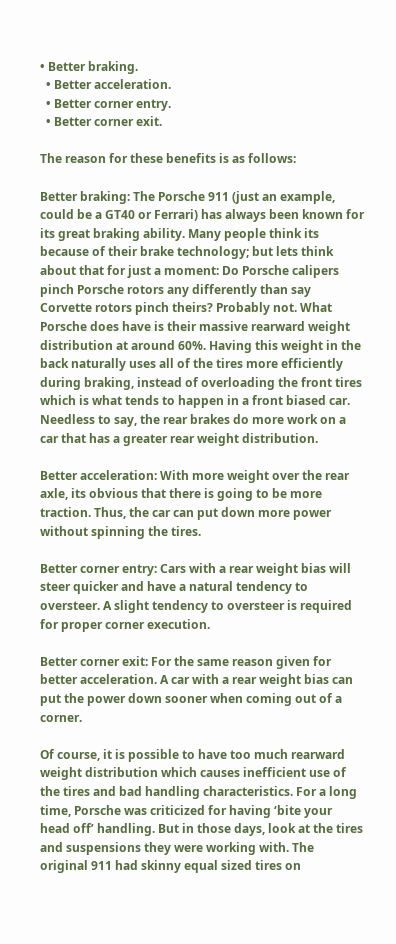• Better braking.
  • Better acceleration.
  • Better corner entry.
  • Better corner exit.

The reason for these benefits is as follows:

Better braking: The Porsche 911 (just an example, could be a GT40 or Ferrari) has always been known for its great braking ability. Many people think its because of their brake technology; but lets think about that for just a moment: Do Porsche calipers pinch Porsche rotors any differently than say Corvette rotors pinch theirs? Probably not. What Porsche does have is their massive rearward weight distribution at around 60%. Having this weight in the back naturally uses all of the tires more efficiently during braking, instead of overloading the front tires which is what tends to happen in a front biased car. Needless to say, the rear brakes do more work on a car that has a greater rear weight distribution.

Better acceleration: With more weight over the rear axle, its obvious that there is going to be more traction. Thus, the car can put down more power without spinning the tires.

Better corner entry: Cars with a rear weight bias will steer quicker and have a natural tendency to oversteer. A slight tendency to oversteer is required for proper corner execution.

Better corner exit: For the same reason given for better acceleration. A car with a rear weight bias can put the power down sooner when coming out of a corner.

Of course, it is possible to have too much rearward weight distribution which causes inefficient use of the tires and bad handling characteristics. For a long time, Porsche was criticized for having ‘bite your head off’ handling. But in those days, look at the tires and suspensions they were working with. The original 911 had skinny equal sized tires on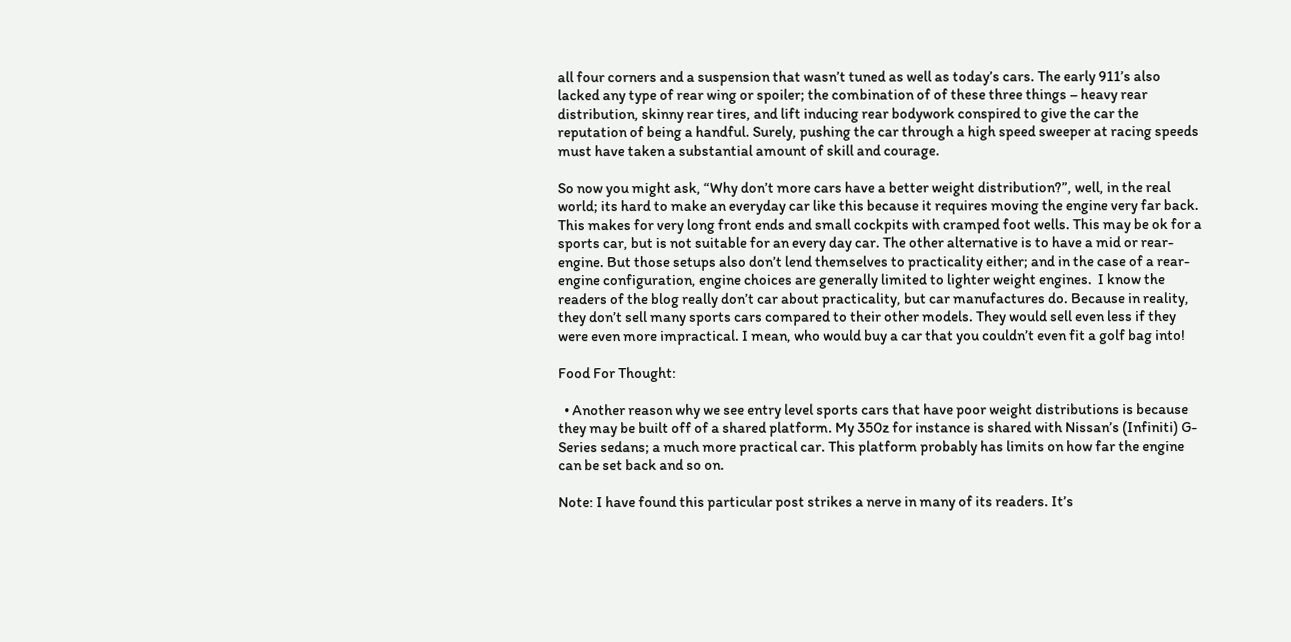all four corners and a suspension that wasn’t tuned as well as today’s cars. The early 911’s also lacked any type of rear wing or spoiler; the combination of of these three things – heavy rear distribution, skinny rear tires, and lift inducing rear bodywork conspired to give the car the reputation of being a handful. Surely, pushing the car through a high speed sweeper at racing speeds must have taken a substantial amount of skill and courage.

So now you might ask, “Why don’t more cars have a better weight distribution?”, well, in the real world; its hard to make an everyday car like this because it requires moving the engine very far back. This makes for very long front ends and small cockpits with cramped foot wells. This may be ok for a sports car, but is not suitable for an every day car. The other alternative is to have a mid or rear-engine. But those setups also don’t lend themselves to practicality either; and in the case of a rear-engine configuration, engine choices are generally limited to lighter weight engines.  I know the readers of the blog really don’t car about practicality, but car manufactures do. Because in reality, they don’t sell many sports cars compared to their other models. They would sell even less if they were even more impractical. I mean, who would buy a car that you couldn’t even fit a golf bag into!

Food For Thought:

  • Another reason why we see entry level sports cars that have poor weight distributions is because they may be built off of a shared platform. My 350z for instance is shared with Nissan’s (Infiniti) G-Series sedans; a much more practical car. This platform probably has limits on how far the engine can be set back and so on.

Note: I have found this particular post strikes a nerve in many of its readers. It’s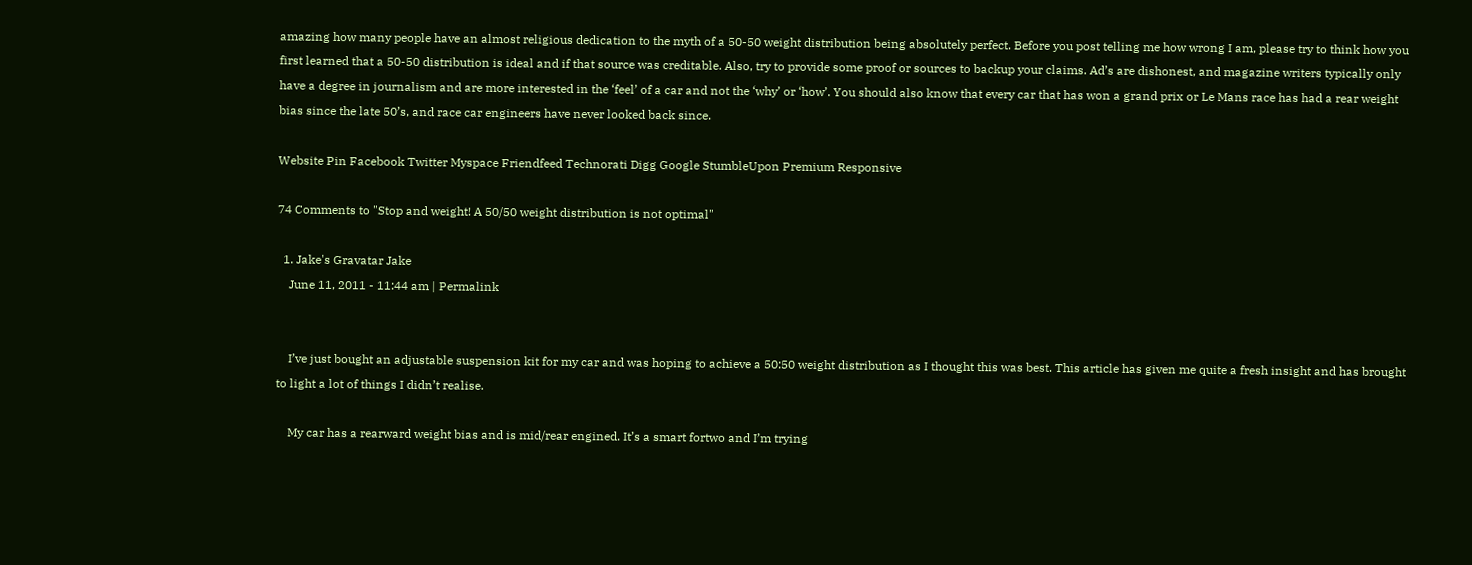amazing how many people have an almost religious dedication to the myth of a 50-50 weight distribution being absolutely perfect. Before you post telling me how wrong I am, please try to think how you first learned that a 50-50 distribution is ideal and if that source was creditable. Also, try to provide some proof or sources to backup your claims. Ad’s are dishonest, and magazine writers typically only have a degree in journalism and are more interested in the ‘feel’ of a car and not the ‘why’ or ‘how’. You should also know that every car that has won a grand prix or Le Mans race has had a rear weight bias since the late 50’s, and race car engineers have never looked back since.

Website Pin Facebook Twitter Myspace Friendfeed Technorati Digg Google StumbleUpon Premium Responsive

74 Comments to "Stop and weight! A 50/50 weight distribution is not optimal"

  1. Jake's Gravatar Jake
    June 11, 2011 - 11:44 am | Permalink


    I’ve just bought an adjustable suspension kit for my car and was hoping to achieve a 50:50 weight distribution as I thought this was best. This article has given me quite a fresh insight and has brought to light a lot of things I didn’t realise.

    My car has a rearward weight bias and is mid/rear engined. It’s a smart fortwo and I’m trying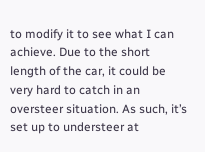to modify it to see what I can achieve. Due to the short length of the car, it could be very hard to catch in an oversteer situation. As such, it’s set up to understeer at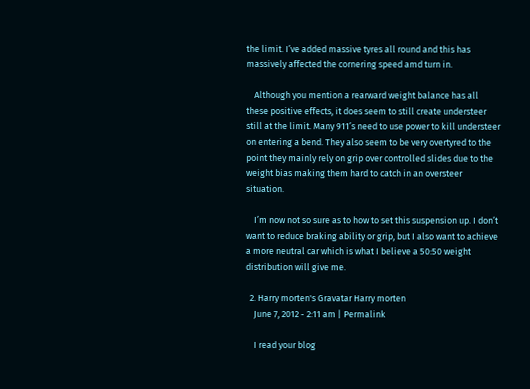the limit. I’ve added massive tyres all round and this has massively affected the cornering speed amd turn in.

    Although you mention a rearward weight balance has all these positive effects, it does seem to still create understeer still at the limit. Many 911’s need to use power to kill understeer on entering a bend. They also seem to be very overtyred to the point they mainly rely on grip over controlled slides due to the weight bias making them hard to catch in an oversteer situation.

    I’m now not so sure as to how to set this suspension up. I don’t want to reduce braking ability or grip, but I also want to achieve a more neutral car which is what I believe a 50:50 weight distribution will give me.

  2. Harry morten's Gravatar Harry morten
    June 7, 2012 - 2:11 am | Permalink

    I read your blog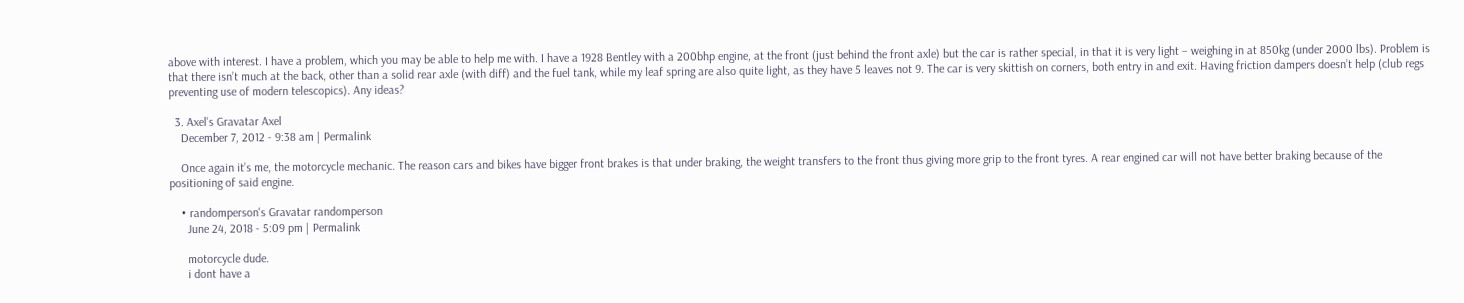above with interest. I have a problem, which you may be able to help me with. I have a 1928 Bentley with a 200bhp engine, at the front (just behind the front axle) but the car is rather special, in that it is very light – weighing in at 850kg (under 2000 lbs). Problem is that there isn’t much at the back, other than a solid rear axle (with diff) and the fuel tank, while my leaf spring are also quite light, as they have 5 leaves not 9. The car is very skittish on corners, both entry in and exit. Having friction dampers doesn’t help (club regs preventing use of modern telescopics). Any ideas?

  3. Axel's Gravatar Axel
    December 7, 2012 - 9:38 am | Permalink

    Once again it’s me, the motorcycle mechanic. The reason cars and bikes have bigger front brakes is that under braking, the weight transfers to the front thus giving more grip to the front tyres. A rear engined car will not have better braking because of the positioning of said engine.

    • randomperson's Gravatar randomperson
      June 24, 2018 - 5:09 pm | Permalink

      motorcycle dude.
      i dont have a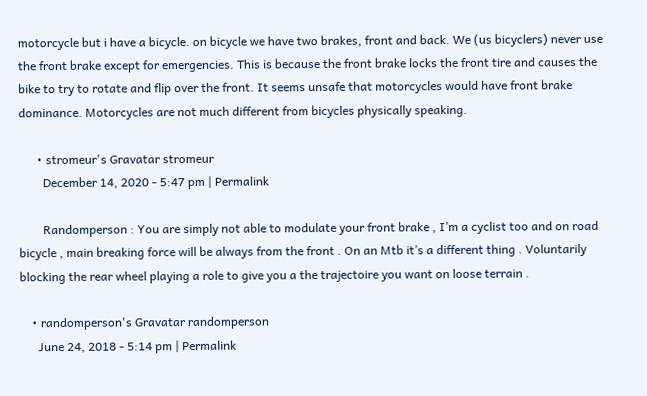motorcycle but i have a bicycle. on bicycle we have two brakes, front and back. We (us bicyclers) never use the front brake except for emergencies. This is because the front brake locks the front tire and causes the bike to try to rotate and flip over the front. It seems unsafe that motorcycles would have front brake dominance. Motorcycles are not much different from bicycles physically speaking.

      • stromeur's Gravatar stromeur
        December 14, 2020 - 5:47 pm | Permalink

        Randomperson : You are simply not able to modulate your front brake , I’m a cyclist too and on road bicycle , main breaking force will be always from the front . On an Mtb it’s a different thing . Voluntarily blocking the rear wheel playing a role to give you a the trajectoire you want on loose terrain .

    • randomperson's Gravatar randomperson
      June 24, 2018 - 5:14 pm | Permalink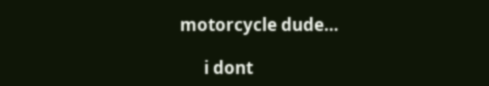motorcycle dude…

      i dont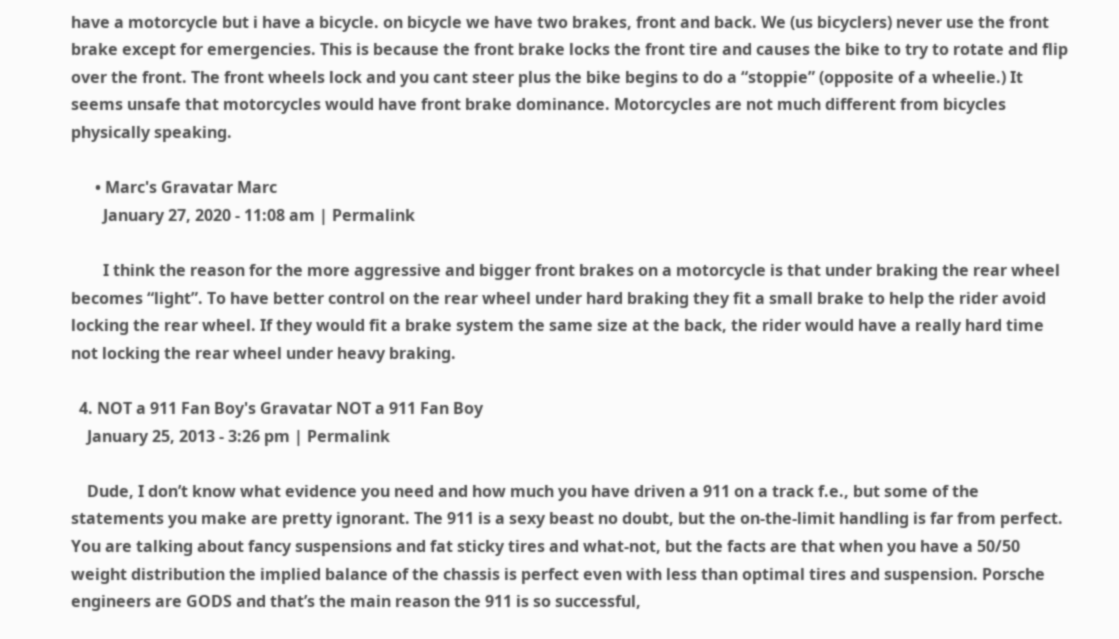have a motorcycle but i have a bicycle. on bicycle we have two brakes, front and back. We (us bicyclers) never use the front brake except for emergencies. This is because the front brake locks the front tire and causes the bike to try to rotate and flip over the front. The front wheels lock and you cant steer plus the bike begins to do a “stoppie” (opposite of a wheelie.) It seems unsafe that motorcycles would have front brake dominance. Motorcycles are not much different from bicycles physically speaking.

      • Marc's Gravatar Marc
        January 27, 2020 - 11:08 am | Permalink

        I think the reason for the more aggressive and bigger front brakes on a motorcycle is that under braking the rear wheel becomes “light”. To have better control on the rear wheel under hard braking they fit a small brake to help the rider avoid locking the rear wheel. If they would fit a brake system the same size at the back, the rider would have a really hard time not locking the rear wheel under heavy braking.

  4. NOT a 911 Fan Boy's Gravatar NOT a 911 Fan Boy
    January 25, 2013 - 3:26 pm | Permalink

    Dude, I don’t know what evidence you need and how much you have driven a 911 on a track f.e., but some of the statements you make are pretty ignorant. The 911 is a sexy beast no doubt, but the on-the-limit handling is far from perfect. You are talking about fancy suspensions and fat sticky tires and what-not, but the facts are that when you have a 50/50 weight distribution the implied balance of the chassis is perfect even with less than optimal tires and suspension. Porsche engineers are GODS and that’s the main reason the 911 is so successful,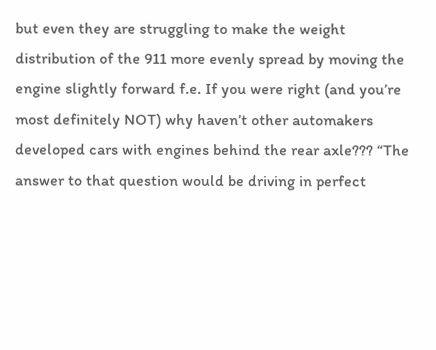but even they are struggling to make the weight distribution of the 911 more evenly spread by moving the engine slightly forward f.e. If you were right (and you’re most definitely NOT) why haven’t other automakers developed cars with engines behind the rear axle??? “The answer to that question would be driving in perfect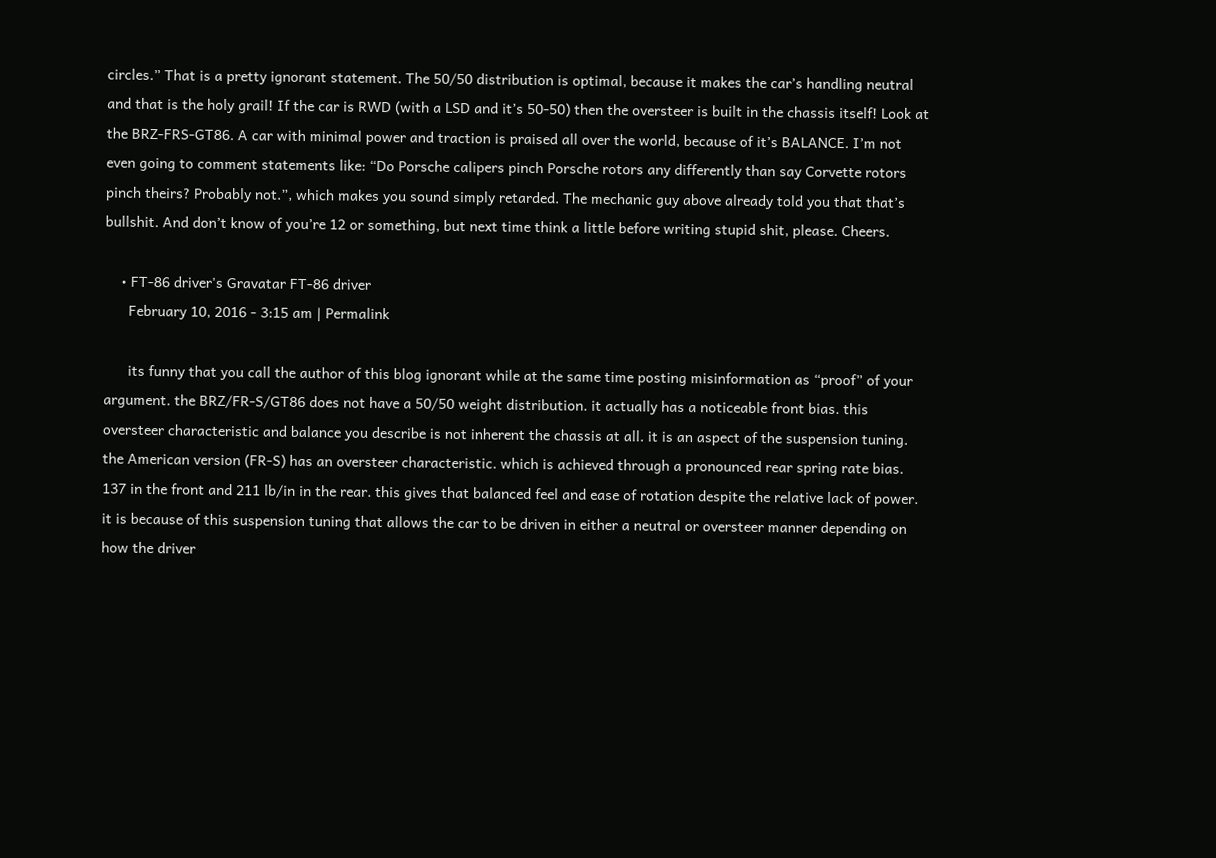circles.” That is a pretty ignorant statement. The 50/50 distribution is optimal, because it makes the car’s handling neutral and that is the holy grail! If the car is RWD (with a LSD and it’s 50-50) then the oversteer is built in the chassis itself! Look at the BRZ-FRS-GT86. A car with minimal power and traction is praised all over the world, because of it’s BALANCE. I’m not even going to comment statements like: “Do Porsche calipers pinch Porsche rotors any differently than say Corvette rotors pinch theirs? Probably not.”, which makes you sound simply retarded. The mechanic guy above already told you that that’s bullshit. And don’t know of you’re 12 or something, but next time think a little before writing stupid shit, please. Cheers.

    • FT-86 driver's Gravatar FT-86 driver
      February 10, 2016 - 3:15 am | Permalink

      its funny that you call the author of this blog ignorant while at the same time posting misinformation as “proof” of your argument. the BRZ/FR-S/GT86 does not have a 50/50 weight distribution. it actually has a noticeable front bias. this oversteer characteristic and balance you describe is not inherent the chassis at all. it is an aspect of the suspension tuning. the American version (FR-S) has an oversteer characteristic. which is achieved through a pronounced rear spring rate bias. 137 in the front and 211 lb/in in the rear. this gives that balanced feel and ease of rotation despite the relative lack of power. it is because of this suspension tuning that allows the car to be driven in either a neutral or oversteer manner depending on how the driver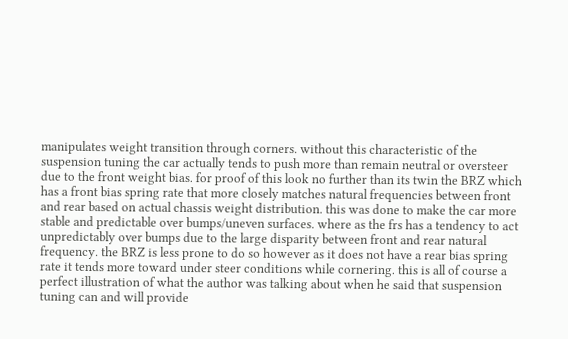manipulates weight transition through corners. without this characteristic of the suspension tuning the car actually tends to push more than remain neutral or oversteer due to the front weight bias. for proof of this look no further than its twin the BRZ which has a front bias spring rate that more closely matches natural frequencies between front and rear based on actual chassis weight distribution. this was done to make the car more stable and predictable over bumps/uneven surfaces. where as the frs has a tendency to act unpredictably over bumps due to the large disparity between front and rear natural frequency. the BRZ is less prone to do so however as it does not have a rear bias spring rate it tends more toward under steer conditions while cornering. this is all of course a perfect illustration of what the author was talking about when he said that suspension tuning can and will provide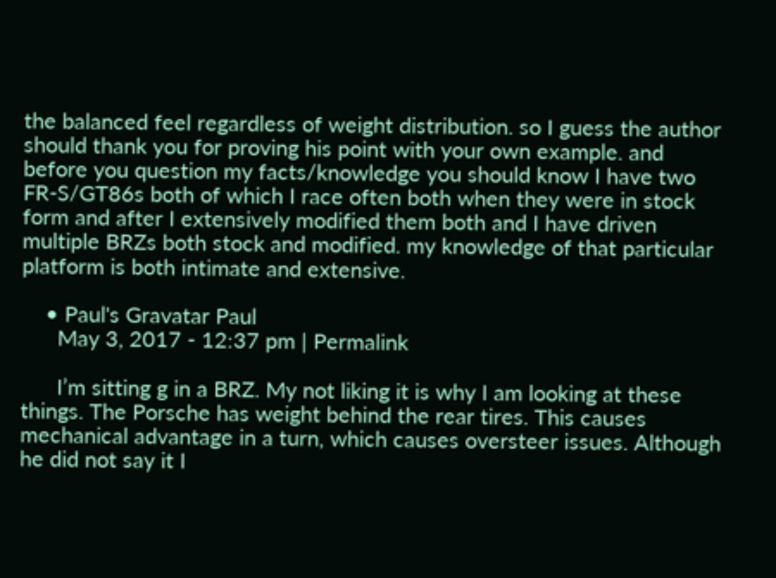the balanced feel regardless of weight distribution. so I guess the author should thank you for proving his point with your own example. and before you question my facts/knowledge you should know I have two FR-S/GT86s both of which I race often both when they were in stock form and after I extensively modified them both and I have driven multiple BRZs both stock and modified. my knowledge of that particular platform is both intimate and extensive.

    • Paul's Gravatar Paul
      May 3, 2017 - 12:37 pm | Permalink

      I’m sitting g in a BRZ. My not liking it is why I am looking at these things. The Porsche has weight behind the rear tires. This causes mechanical advantage in a turn, which causes oversteer issues. Although he did not say it I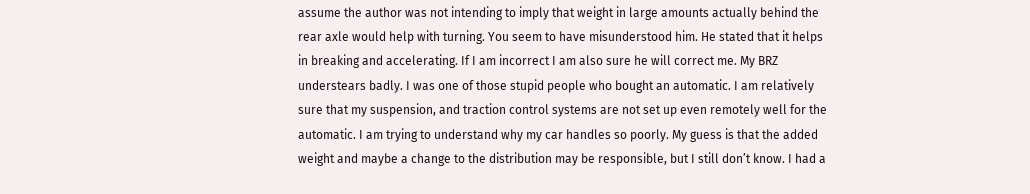assume the author was not intending to imply that weight in large amounts actually behind the rear axle would help with turning. You seem to have misunderstood him. He stated that it helps in breaking and accelerating. If I am incorrect I am also sure he will correct me. My BRZ understears badly. I was one of those stupid people who bought an automatic. I am relatively sure that my suspension, and traction control systems are not set up even remotely well for the automatic. I am trying to understand why my car handles so poorly. My guess is that the added weight and maybe a change to the distribution may be responsible, but I still don’t know. I had a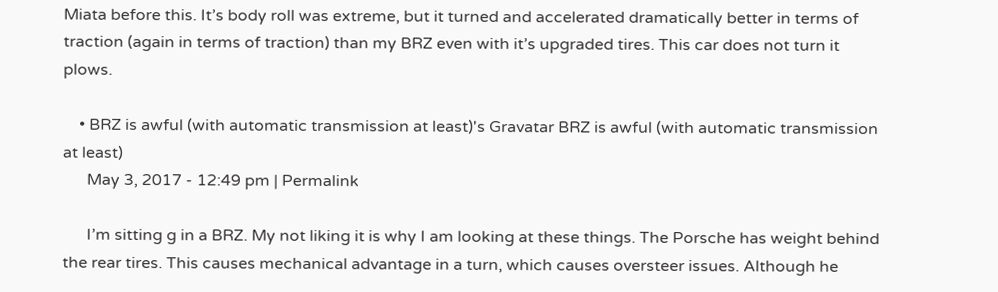Miata before this. It’s body roll was extreme, but it turned and accelerated dramatically better in terms of traction (again in terms of traction) than my BRZ even with it’s upgraded tires. This car does not turn it plows.

    • BRZ is awful (with automatic transmission at least)'s Gravatar BRZ is awful (with automatic transmission at least)
      May 3, 2017 - 12:49 pm | Permalink

      I’m sitting g in a BRZ. My not liking it is why I am looking at these things. The Porsche has weight behind the rear tires. This causes mechanical advantage in a turn, which causes oversteer issues. Although he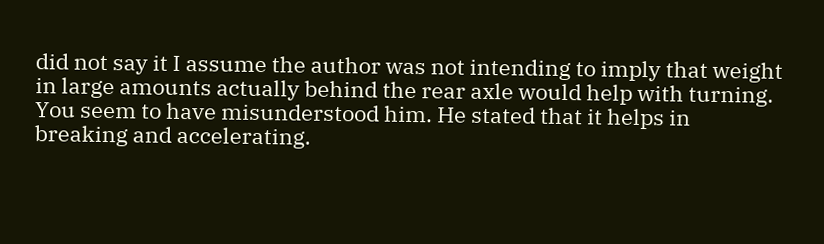did not say it I assume the author was not intending to imply that weight in large amounts actually behind the rear axle would help with turning. You seem to have misunderstood him. He stated that it helps in breaking and accelerating.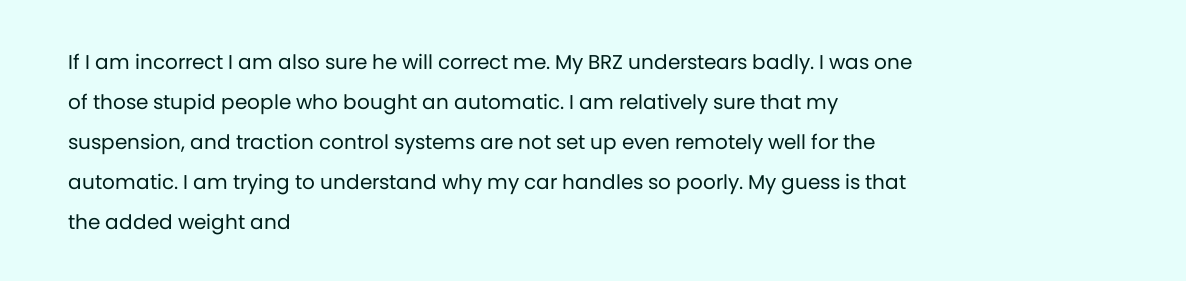If I am incorrect I am also sure he will correct me. My BRZ understears badly. I was one of those stupid people who bought an automatic. I am relatively sure that my suspension, and traction control systems are not set up even remotely well for the automatic. I am trying to understand why my car handles so poorly. My guess is that the added weight and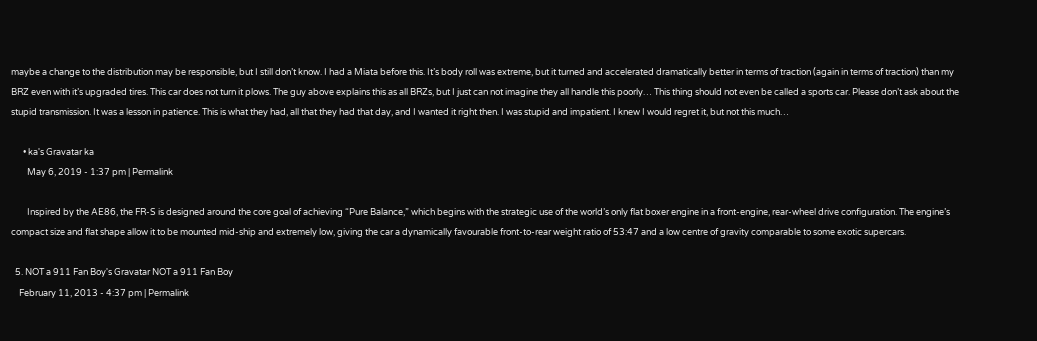maybe a change to the distribution may be responsible, but I still don’t know. I had a Miata before this. It’s body roll was extreme, but it turned and accelerated dramatically better in terms of traction (again in terms of traction) than my BRZ even with it’s upgraded tires. This car does not turn it plows. The guy above explains this as all BRZs, but I just can not imagine they all handle this poorly… This thing should not even be called a sports car. Please don’t ask about the stupid transmission. It was a lesson in patience. This is what they had, all that they had that day, and I wanted it right then. I was stupid and impatient. I knew I would regret it, but not this much…

      • ka's Gravatar ka
        May 6, 2019 - 1:37 pm | Permalink

        Inspired by the AE86, the FR-S is designed around the core goal of achieving “Pure Balance,” which begins with the strategic use of the world’s only flat boxer engine in a front-engine, rear-wheel drive configuration. The engine’s compact size and flat shape allow it to be mounted mid-ship and extremely low, giving the car a dynamically favourable front-to-rear weight ratio of 53:47 and a low centre of gravity comparable to some exotic supercars.

  5. NOT a 911 Fan Boy's Gravatar NOT a 911 Fan Boy
    February 11, 2013 - 4:37 pm | Permalink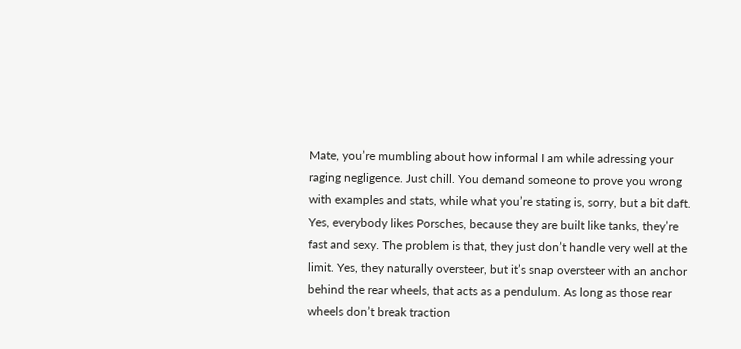Mate, you’re mumbling about how informal I am while adressing your raging negligence. Just chill. You demand someone to prove you wrong with examples and stats, while what you’re stating is, sorry, but a bit daft. Yes, everybody likes Porsches, because they are built like tanks, they’re fast and sexy. The problem is that, they just don’t handle very well at the limit. Yes, they naturally oversteer, but it’s snap oversteer with an anchor behind the rear wheels, that acts as a pendulum. As long as those rear wheels don’t break traction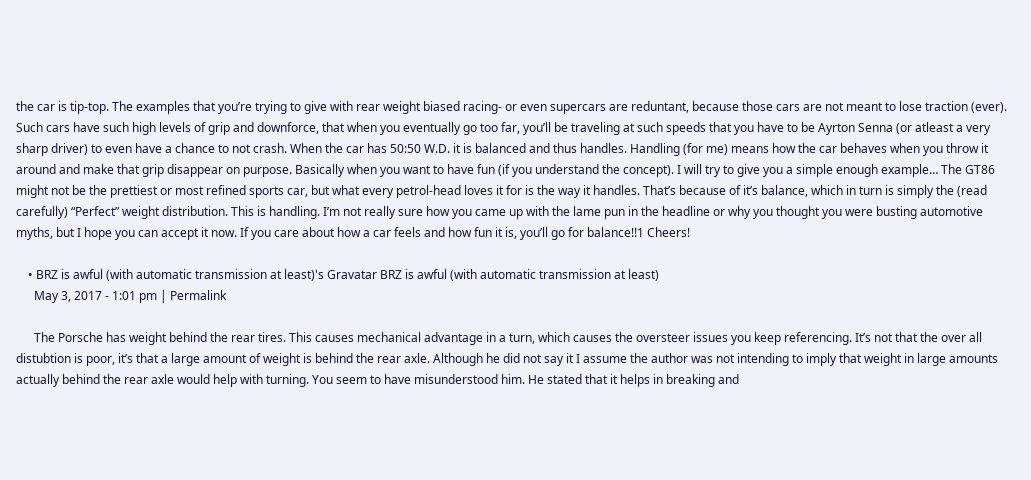the car is tip-top. The examples that you’re trying to give with rear weight biased racing- or even supercars are reduntant, because those cars are not meant to lose traction (ever). Such cars have such high levels of grip and downforce, that when you eventually go too far, you’ll be traveling at such speeds that you have to be Ayrton Senna (or atleast a very sharp driver) to even have a chance to not crash. When the car has 50:50 W.D. it is balanced and thus handles. Handling (for me) means how the car behaves when you throw it around and make that grip disappear on purpose. Basically when you want to have fun (if you understand the concept). I will try to give you a simple enough example… The GT86 might not be the prettiest or most refined sports car, but what every petrol-head loves it for is the way it handles. That’s because of it’s balance, which in turn is simply the (read carefully) “Perfect” weight distribution. This is handling. I’m not really sure how you came up with the lame pun in the headline or why you thought you were busting automotive myths, but I hope you can accept it now. If you care about how a car feels and how fun it is, you’ll go for balance!!1 Cheers!

    • BRZ is awful (with automatic transmission at least)'s Gravatar BRZ is awful (with automatic transmission at least)
      May 3, 2017 - 1:01 pm | Permalink

      The Porsche has weight behind the rear tires. This causes mechanical advantage in a turn, which causes the oversteer issues you keep referencing. It’s not that the over all distubtion is poor, it’s that a large amount of weight is behind the rear axle. Although he did not say it I assume the author was not intending to imply that weight in large amounts actually behind the rear axle would help with turning. You seem to have misunderstood him. He stated that it helps in breaking and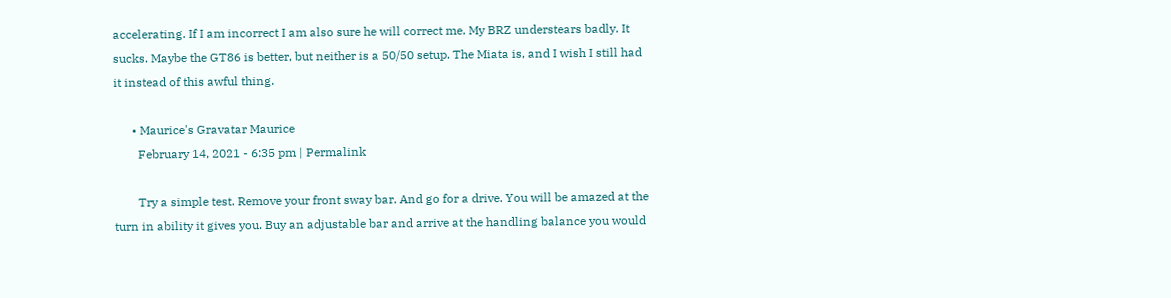accelerating. If I am incorrect I am also sure he will correct me. My BRZ understears badly. It sucks. Maybe the GT86 is better, but neither is a 50/50 setup. The Miata is, and I wish I still had it instead of this awful thing.

      • Maurice's Gravatar Maurice
        February 14, 2021 - 6:35 pm | Permalink

        Try a simple test. Remove your front sway bar. And go for a drive. You will be amazed at the turn in ability it gives you. Buy an adjustable bar and arrive at the handling balance you would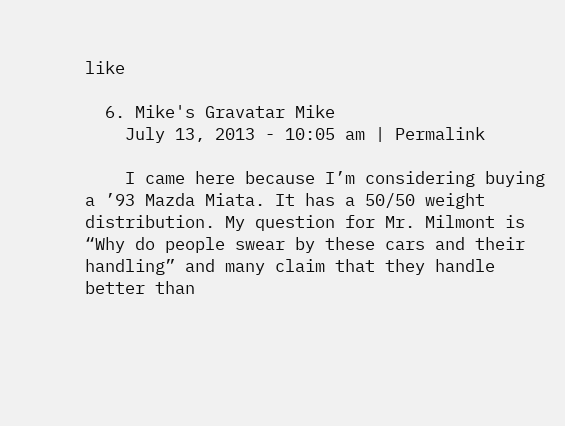like

  6. Mike's Gravatar Mike
    July 13, 2013 - 10:05 am | Permalink

    I came here because I’m considering buying a ’93 Mazda Miata. It has a 50/50 weight distribution. My question for Mr. Milmont is “Why do people swear by these cars and their handling” and many claim that they handle better than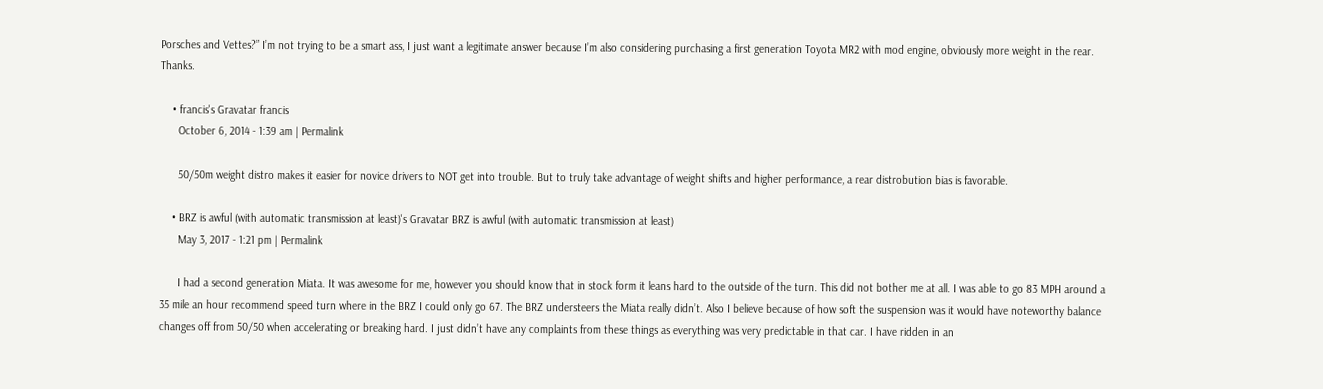Porsches and Vettes?” I’m not trying to be a smart ass, I just want a legitimate answer because I’m also considering purchasing a first generation Toyota MR2 with mod engine, obviously more weight in the rear. Thanks.

    • francis's Gravatar francis
      October 6, 2014 - 1:39 am | Permalink

      50/50m weight distro makes it easier for novice drivers to NOT get into trouble. But to truly take advantage of weight shifts and higher performance, a rear distrobution bias is favorable.

    • BRZ is awful (with automatic transmission at least)'s Gravatar BRZ is awful (with automatic transmission at least)
      May 3, 2017 - 1:21 pm | Permalink

      I had a second generation Miata. It was awesome for me, however you should know that in stock form it leans hard to the outside of the turn. This did not bother me at all. I was able to go 83 MPH around a 35 mile an hour recommend speed turn where in the BRZ I could only go 67. The BRZ understeers the Miata really didn’t. Also I believe because of how soft the suspension was it would have noteworthy balance changes off from 50/50 when accelerating or breaking hard. I just didn’t have any complaints from these things as everything was very predictable in that car. I have ridden in an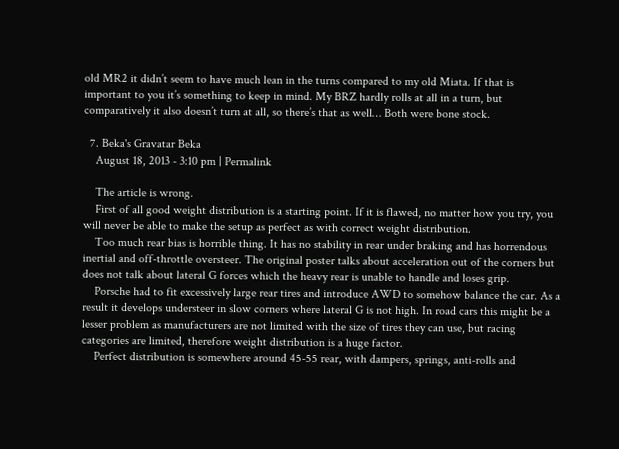old MR2 it didn’t seem to have much lean in the turns compared to my old Miata. If that is important to you it’s something to keep in mind. My BRZ hardly rolls at all in a turn, but comparatively it also doesn’t turn at all, so there’s that as well… Both were bone stock.

  7. Beka's Gravatar Beka
    August 18, 2013 - 3:10 pm | Permalink

    The article is wrong.
    First of all good weight distribution is a starting point. If it is flawed, no matter how you try, you will never be able to make the setup as perfect as with correct weight distribution.
    Too much rear bias is horrible thing. It has no stability in rear under braking and has horrendous inertial and off-throttle oversteer. The original poster talks about acceleration out of the corners but does not talk about lateral G forces which the heavy rear is unable to handle and loses grip.
    Porsche had to fit excessively large rear tires and introduce AWD to somehow balance the car. As a result it develops understeer in slow corners where lateral G is not high. In road cars this might be a lesser problem as manufacturers are not limited with the size of tires they can use, but racing categories are limited, therefore weight distribution is a huge factor.
    Perfect distribution is somewhere around 45-55 rear, with dampers, springs, anti-rolls and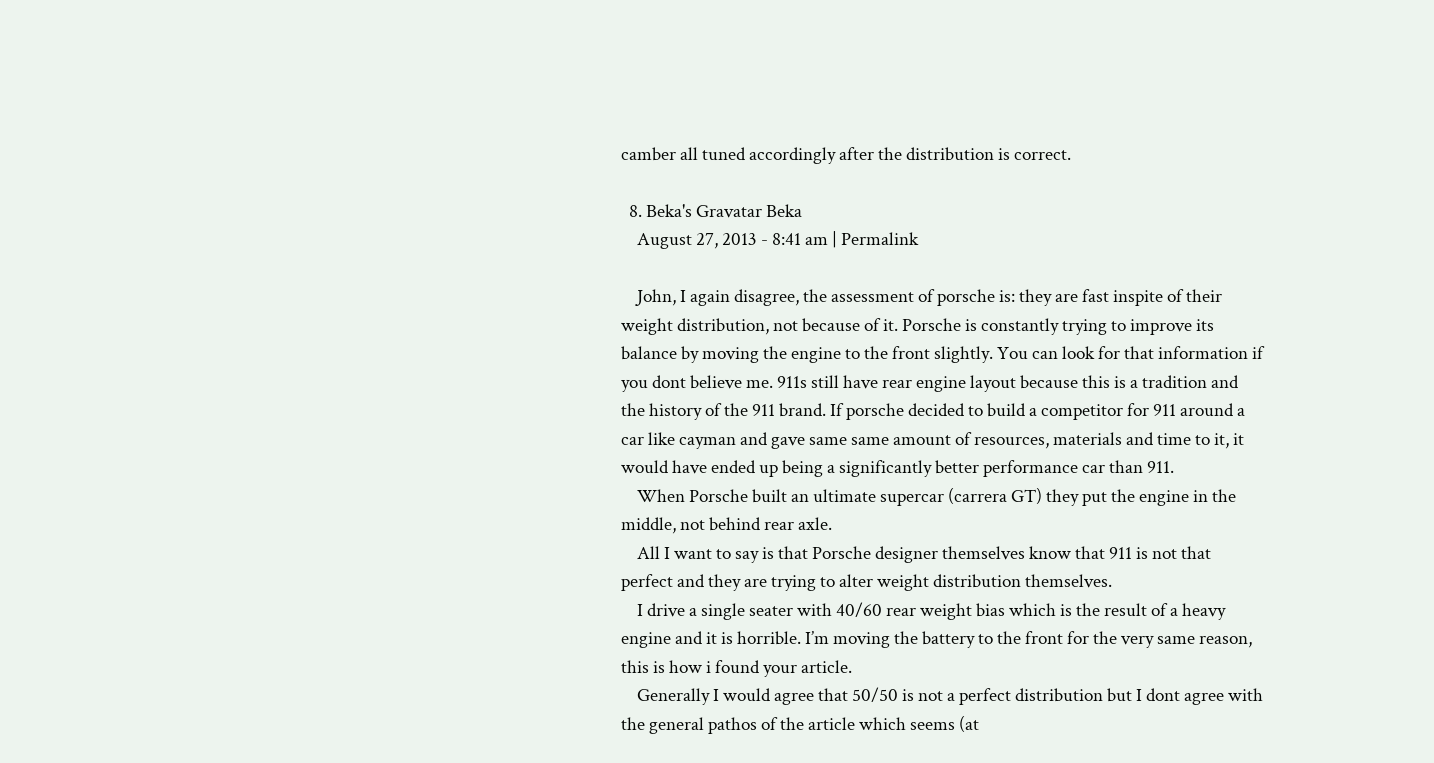camber all tuned accordingly after the distribution is correct.

  8. Beka's Gravatar Beka
    August 27, 2013 - 8:41 am | Permalink

    John, I again disagree, the assessment of porsche is: they are fast inspite of their weight distribution, not because of it. Porsche is constantly trying to improve its balance by moving the engine to the front slightly. You can look for that information if you dont believe me. 911s still have rear engine layout because this is a tradition and the history of the 911 brand. If porsche decided to build a competitor for 911 around a car like cayman and gave same same amount of resources, materials and time to it, it would have ended up being a significantly better performance car than 911.
    When Porsche built an ultimate supercar (carrera GT) they put the engine in the middle, not behind rear axle.
    All I want to say is that Porsche designer themselves know that 911 is not that perfect and they are trying to alter weight distribution themselves.
    I drive a single seater with 40/60 rear weight bias which is the result of a heavy engine and it is horrible. I’m moving the battery to the front for the very same reason, this is how i found your article.
    Generally I would agree that 50/50 is not a perfect distribution but I dont agree with the general pathos of the article which seems (at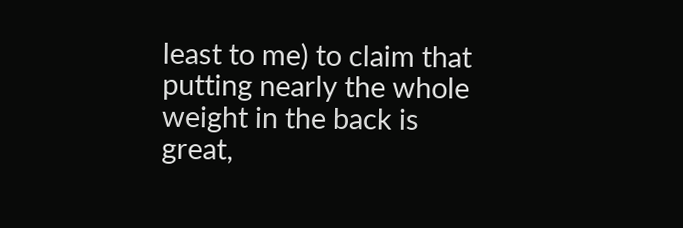least to me) to claim that putting nearly the whole weight in the back is great,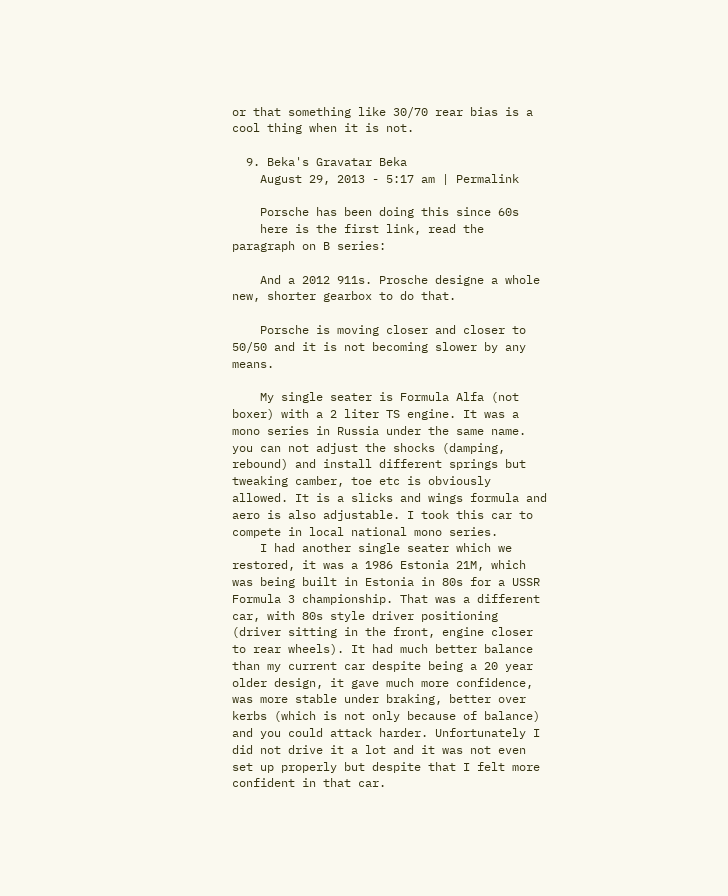or that something like 30/70 rear bias is a cool thing when it is not.

  9. Beka's Gravatar Beka
    August 29, 2013 - 5:17 am | Permalink

    Porsche has been doing this since 60s
    here is the first link, read the paragraph on B series:

    And a 2012 911s. Prosche designe a whole new, shorter gearbox to do that.

    Porsche is moving closer and closer to 50/50 and it is not becoming slower by any means.

    My single seater is Formula Alfa (not boxer) with a 2 liter TS engine. It was a mono series in Russia under the same name. you can not adjust the shocks (damping, rebound) and install different springs but tweaking camber, toe etc is obviously allowed. It is a slicks and wings formula and aero is also adjustable. I took this car to compete in local national mono series.
    I had another single seater which we restored, it was a 1986 Estonia 21M, which was being built in Estonia in 80s for a USSR Formula 3 championship. That was a different car, with 80s style driver positioning (driver sitting in the front, engine closer to rear wheels). It had much better balance than my current car despite being a 20 year older design, it gave much more confidence, was more stable under braking, better over kerbs (which is not only because of balance) and you could attack harder. Unfortunately I did not drive it a lot and it was not even set up properly but despite that I felt more confident in that car.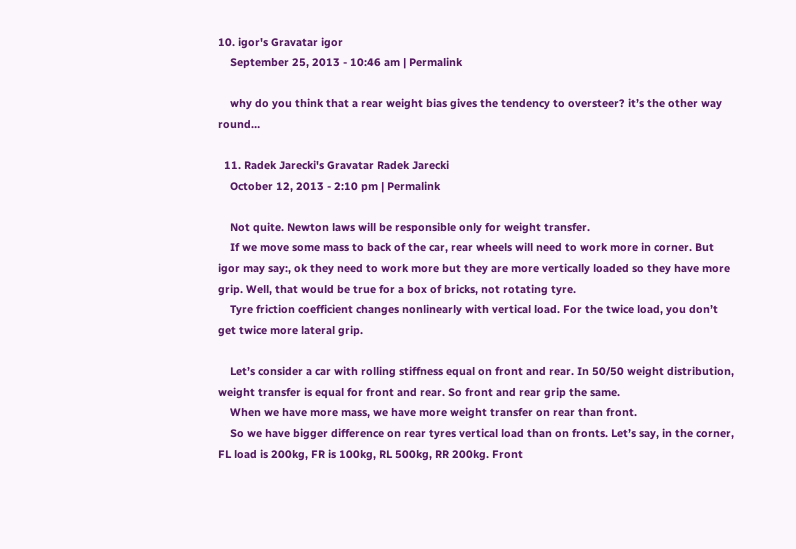10. igor's Gravatar igor
    September 25, 2013 - 10:46 am | Permalink

    why do you think that a rear weight bias gives the tendency to oversteer? it’s the other way round…

  11. Radek Jarecki's Gravatar Radek Jarecki
    October 12, 2013 - 2:10 pm | Permalink

    Not quite. Newton laws will be responsible only for weight transfer.
    If we move some mass to back of the car, rear wheels will need to work more in corner. But igor may say:, ok they need to work more but they are more vertically loaded so they have more grip. Well, that would be true for a box of bricks, not rotating tyre.
    Tyre friction coefficient changes nonlinearly with vertical load. For the twice load, you don’t get twice more lateral grip.

    Let’s consider a car with rolling stiffness equal on front and rear. In 50/50 weight distribution, weight transfer is equal for front and rear. So front and rear grip the same.
    When we have more mass, we have more weight transfer on rear than front.
    So we have bigger difference on rear tyres vertical load than on fronts. Let’s say, in the corner, FL load is 200kg, FR is 100kg, RL 500kg, RR 200kg. Front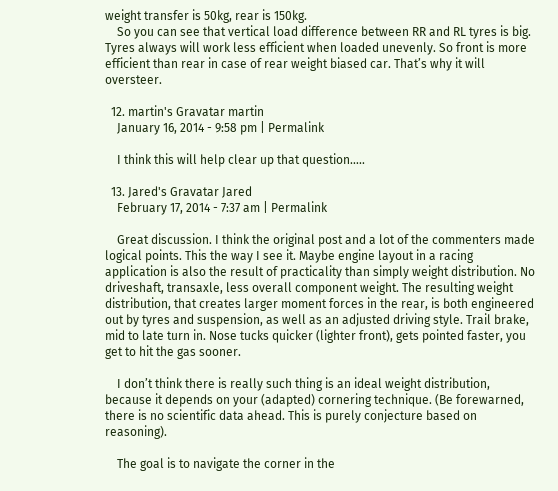weight transfer is 50kg, rear is 150kg.
    So you can see that vertical load difference between RR and RL tyres is big. Tyres always will work less efficient when loaded unevenly. So front is more efficient than rear in case of rear weight biased car. That’s why it will oversteer.

  12. martin's Gravatar martin
    January 16, 2014 - 9:58 pm | Permalink

    I think this will help clear up that question…..

  13. Jared's Gravatar Jared
    February 17, 2014 - 7:37 am | Permalink

    Great discussion. I think the original post and a lot of the commenters made logical points. This the way I see it. Maybe engine layout in a racing application is also the result of practicality than simply weight distribution. No driveshaft, transaxle, less overall component weight. The resulting weight distribution, that creates larger moment forces in the rear, is both engineered out by tyres and suspension, as well as an adjusted driving style. Trail brake, mid to late turn in. Nose tucks quicker (lighter front), gets pointed faster, you get to hit the gas sooner.

    I don’t think there is really such thing is an ideal weight distribution, because it depends on your (adapted) cornering technique. (Be forewarned, there is no scientific data ahead. This is purely conjecture based on reasoning).

    The goal is to navigate the corner in the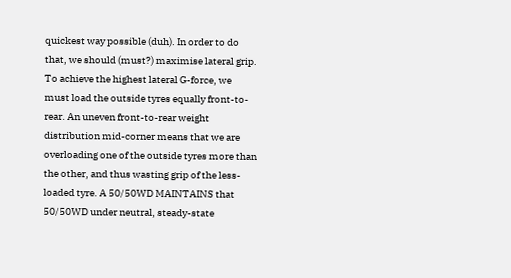quickest way possible (duh). In order to do that, we should (must?) maximise lateral grip. To achieve the highest lateral G-force, we must load the outside tyres equally front-to-rear. An uneven front-to-rear weight distribution mid-corner means that we are overloading one of the outside tyres more than the other, and thus wasting grip of the less-loaded tyre. A 50/50WD MAINTAINS that 50/50WD under neutral, steady-state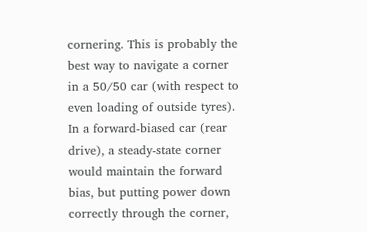cornering. This is probably the best way to navigate a corner in a 50/50 car (with respect to even loading of outside tyres). In a forward-biased car (rear drive), a steady-state corner would maintain the forward bias, but putting power down correctly through the corner,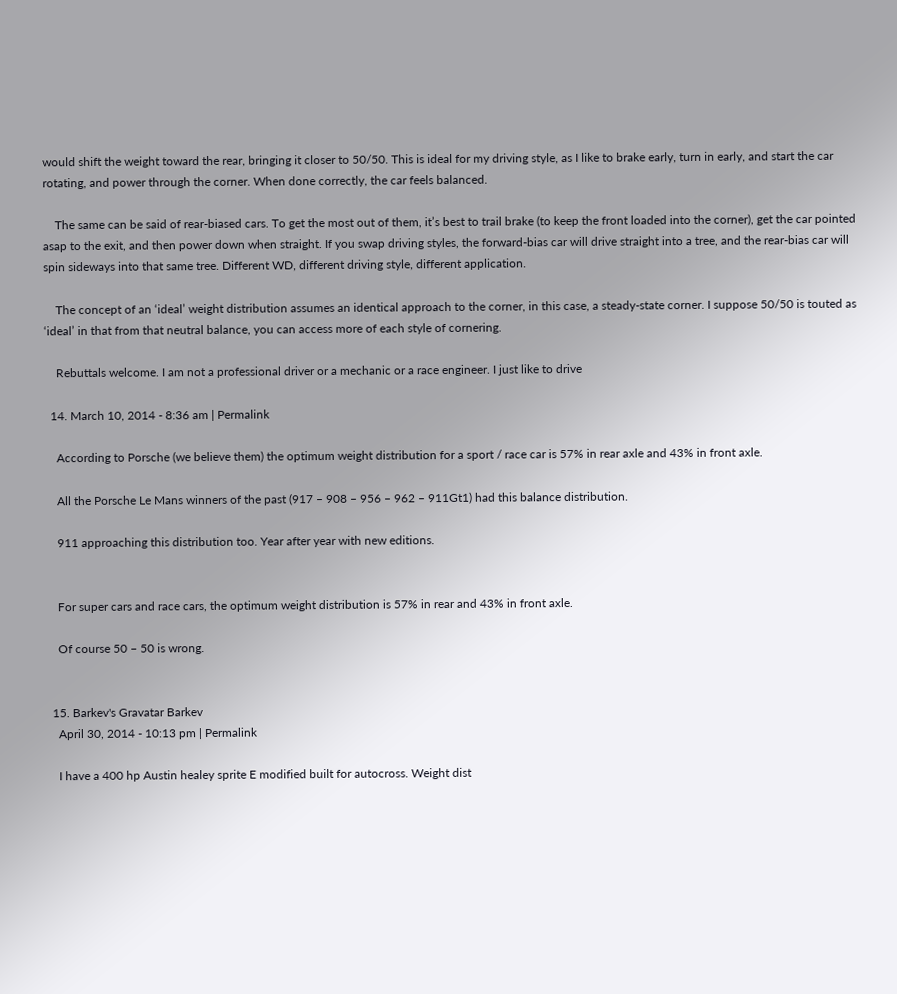would shift the weight toward the rear, bringing it closer to 50/50. This is ideal for my driving style, as I like to brake early, turn in early, and start the car rotating, and power through the corner. When done correctly, the car feels balanced.

    The same can be said of rear-biased cars. To get the most out of them, it’s best to trail brake (to keep the front loaded into the corner), get the car pointed asap to the exit, and then power down when straight. If you swap driving styles, the forward-bias car will drive straight into a tree, and the rear-bias car will spin sideways into that same tree. Different WD, different driving style, different application.

    The concept of an ‘ideal’ weight distribution assumes an identical approach to the corner, in this case, a steady-state corner. I suppose 50/50 is touted as ‘ideal’ in that from that neutral balance, you can access more of each style of cornering.

    Rebuttals welcome. I am not a professional driver or a mechanic or a race engineer. I just like to drive

  14. March 10, 2014 - 8:36 am | Permalink

    According to Porsche (we believe them) the optimum weight distribution for a sport / race car is 57% in rear axle and 43% in front axle.

    All the Porsche Le Mans winners of the past (917 – 908 – 956 – 962 – 911Gt1) had this balance distribution.

    911 approaching this distribution too. Year after year with new editions.


    For super cars and race cars, the optimum weight distribution is 57% in rear and 43% in front axle.

    Of course 50 – 50 is wrong.


  15. Barkev's Gravatar Barkev
    April 30, 2014 - 10:13 pm | Permalink

    I have a 400 hp Austin healey sprite E modified built for autocross. Weight dist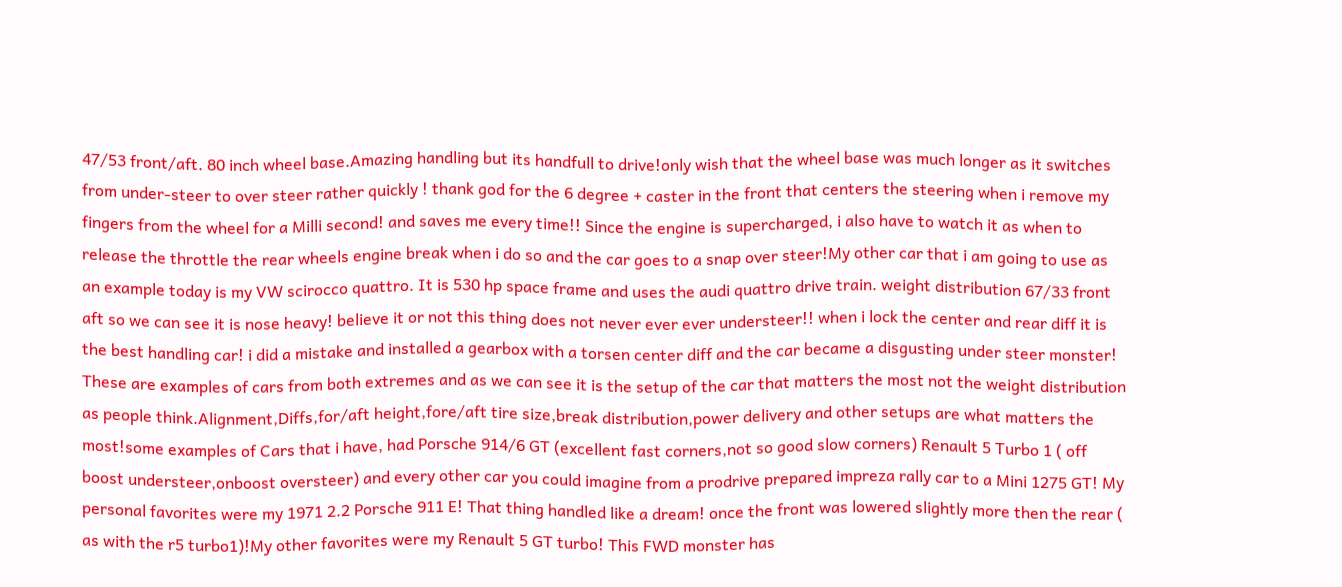47/53 front/aft. 80 inch wheel base.Amazing handling but its handfull to drive!only wish that the wheel base was much longer as it switches from under-steer to over steer rather quickly ! thank god for the 6 degree + caster in the front that centers the steering when i remove my fingers from the wheel for a Milli second! and saves me every time!! Since the engine is supercharged, i also have to watch it as when to release the throttle the rear wheels engine break when i do so and the car goes to a snap over steer!My other car that i am going to use as an example today is my VW scirocco quattro. It is 530 hp space frame and uses the audi quattro drive train. weight distribution 67/33 front aft so we can see it is nose heavy! believe it or not this thing does not never ever ever understeer!! when i lock the center and rear diff it is the best handling car! i did a mistake and installed a gearbox with a torsen center diff and the car became a disgusting under steer monster! These are examples of cars from both extremes and as we can see it is the setup of the car that matters the most not the weight distribution as people think.Alignment,Diffs,for/aft height,fore/aft tire size,break distribution,power delivery and other setups are what matters the most!some examples of Cars that i have, had Porsche 914/6 GT (excellent fast corners,not so good slow corners) Renault 5 Turbo 1 ( off boost understeer,onboost oversteer) and every other car you could imagine from a prodrive prepared impreza rally car to a Mini 1275 GT! My personal favorites were my 1971 2.2 Porsche 911 E! That thing handled like a dream! once the front was lowered slightly more then the rear ( as with the r5 turbo1)!My other favorites were my Renault 5 GT turbo! This FWD monster has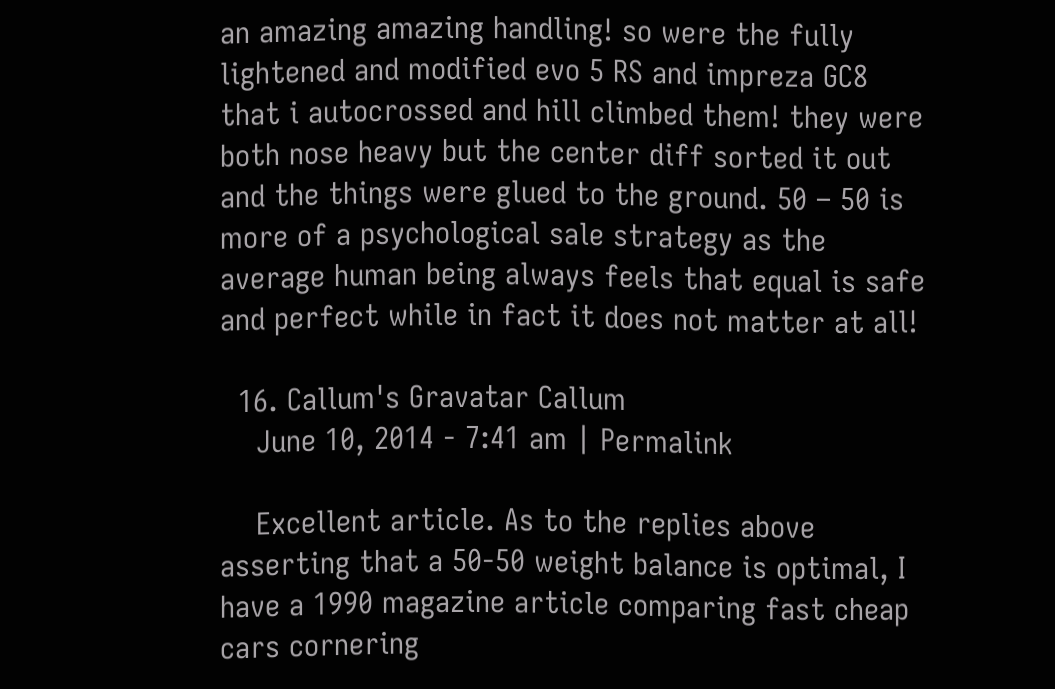an amazing amazing handling! so were the fully lightened and modified evo 5 RS and impreza GC8 that i autocrossed and hill climbed them! they were both nose heavy but the center diff sorted it out and the things were glued to the ground. 50 – 50 is more of a psychological sale strategy as the average human being always feels that equal is safe and perfect while in fact it does not matter at all!

  16. Callum's Gravatar Callum
    June 10, 2014 - 7:41 am | Permalink

    Excellent article. As to the replies above asserting that a 50-50 weight balance is optimal, I have a 1990 magazine article comparing fast cheap cars cornering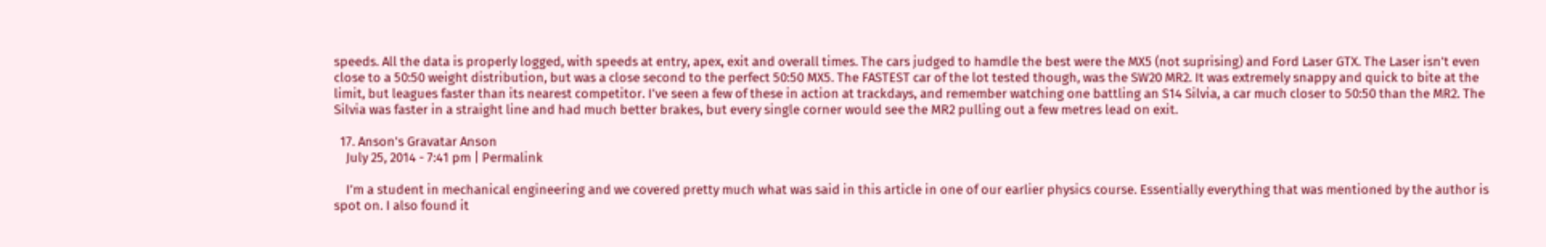speeds. All the data is properly logged, with speeds at entry, apex, exit and overall times. The cars judged to hamdle the best were the MX5 (not suprising) and Ford Laser GTX. The Laser isn’t even close to a 50:50 weight distribution, but was a close second to the perfect 50:50 MX5. The FASTEST car of the lot tested though, was the SW20 MR2. It was extremely snappy and quick to bite at the limit, but leagues faster than its nearest competitor. I’ve seen a few of these in action at trackdays, and remember watching one battling an S14 Silvia, a car much closer to 50:50 than the MR2. The Silvia was faster in a straight line and had much better brakes, but every single corner would see the MR2 pulling out a few metres lead on exit.

  17. Anson's Gravatar Anson
    July 25, 2014 - 7:41 pm | Permalink

    I’m a student in mechanical engineering and we covered pretty much what was said in this article in one of our earlier physics course. Essentially everything that was mentioned by the author is spot on. I also found it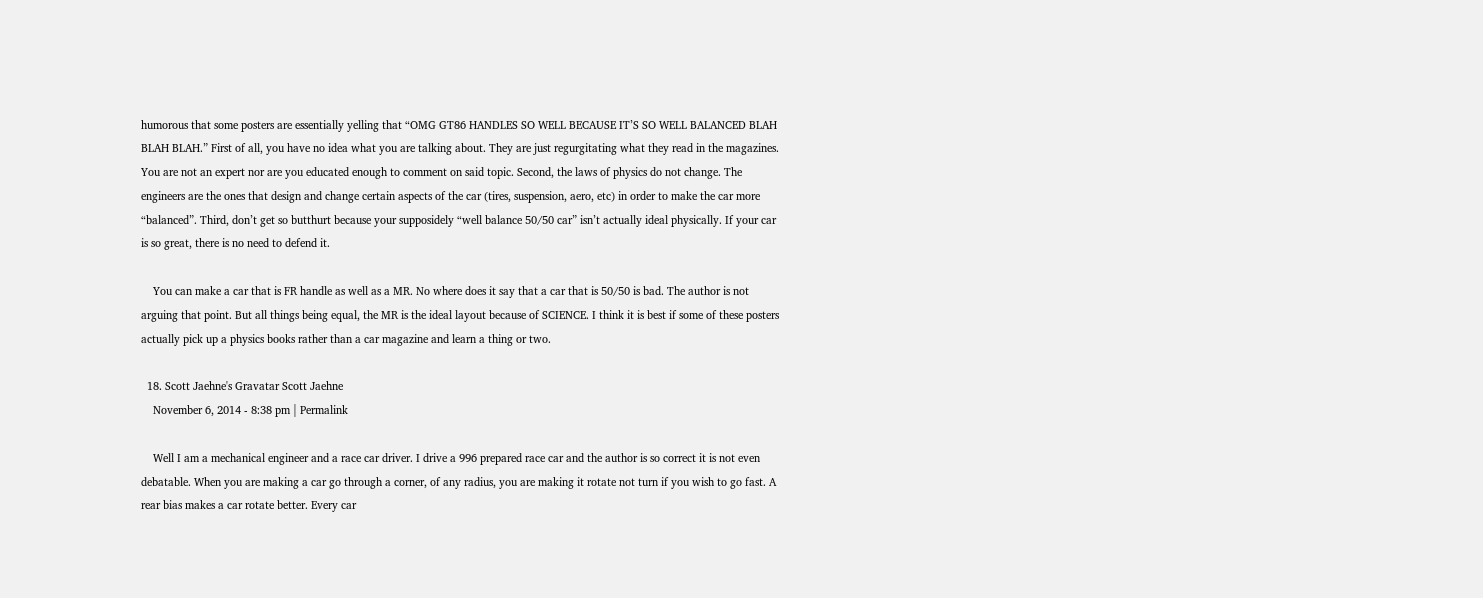humorous that some posters are essentially yelling that “OMG GT86 HANDLES SO WELL BECAUSE IT’S SO WELL BALANCED BLAH BLAH BLAH.” First of all, you have no idea what you are talking about. They are just regurgitating what they read in the magazines. You are not an expert nor are you educated enough to comment on said topic. Second, the laws of physics do not change. The engineers are the ones that design and change certain aspects of the car (tires, suspension, aero, etc) in order to make the car more “balanced”. Third, don’t get so butthurt because your supposidely “well balance 50/50 car” isn’t actually ideal physically. If your car is so great, there is no need to defend it.

    You can make a car that is FR handle as well as a MR. No where does it say that a car that is 50/50 is bad. The author is not arguing that point. But all things being equal, the MR is the ideal layout because of SCIENCE. I think it is best if some of these posters actually pick up a physics books rather than a car magazine and learn a thing or two.

  18. Scott Jaehne's Gravatar Scott Jaehne
    November 6, 2014 - 8:38 pm | Permalink

    Well I am a mechanical engineer and a race car driver. I drive a 996 prepared race car and the author is so correct it is not even debatable. When you are making a car go through a corner, of any radius, you are making it rotate not turn if you wish to go fast. A rear bias makes a car rotate better. Every car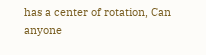has a center of rotation, Can anyone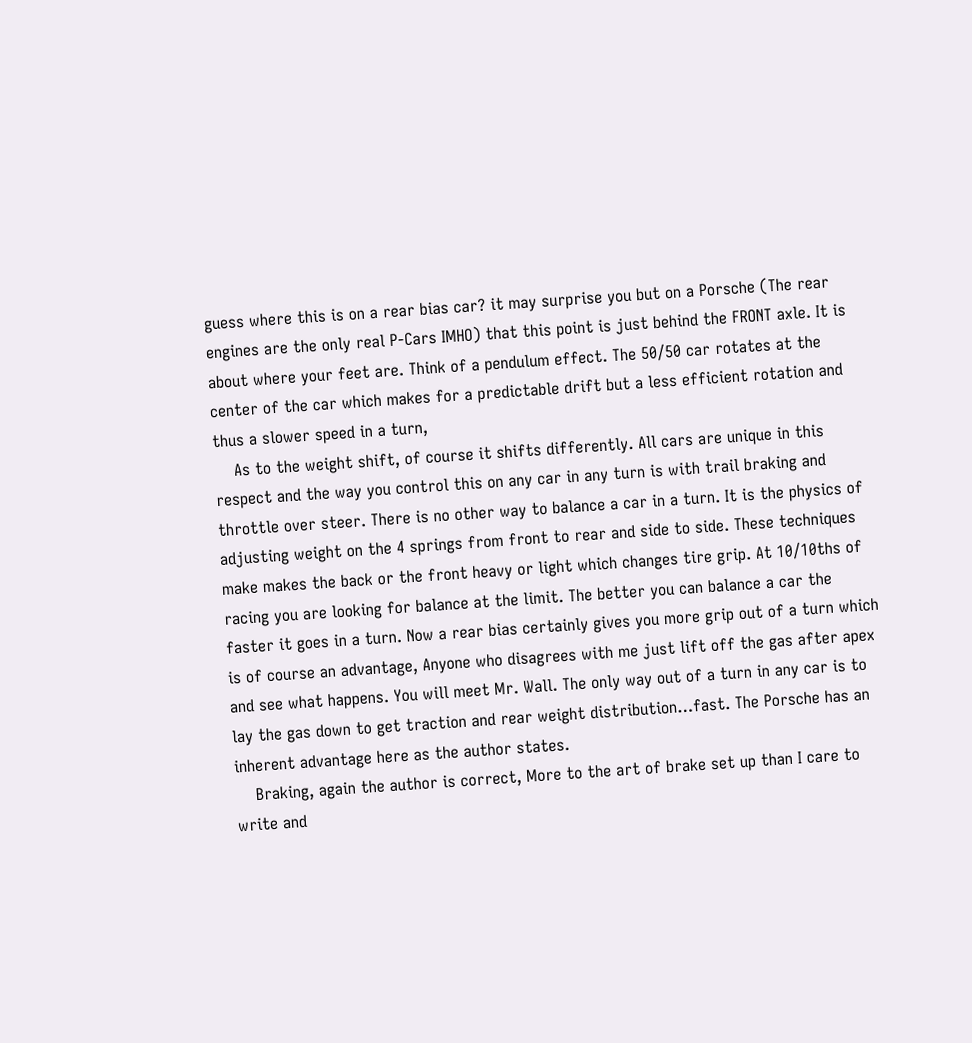guess where this is on a rear bias car? it may surprise you but on a Porsche (The rear engines are the only real P-Cars IMHO) that this point is just behind the FRONT axle. It is about where your feet are. Think of a pendulum effect. The 50/50 car rotates at the center of the car which makes for a predictable drift but a less efficient rotation and thus a slower speed in a turn,
    As to the weight shift, of course it shifts differently. All cars are unique in this respect and the way you control this on any car in any turn is with trail braking and throttle over steer. There is no other way to balance a car in a turn. It is the physics of adjusting weight on the 4 springs from front to rear and side to side. These techniques make makes the back or the front heavy or light which changes tire grip. At 10/10ths of racing you are looking for balance at the limit. The better you can balance a car the faster it goes in a turn. Now a rear bias certainly gives you more grip out of a turn which is of course an advantage, Anyone who disagrees with me just lift off the gas after apex and see what happens. You will meet Mr. Wall. The only way out of a turn in any car is to lay the gas down to get traction and rear weight distribution…fast. The Porsche has an inherent advantage here as the author states.
    Braking, again the author is correct, More to the art of brake set up than I care to write and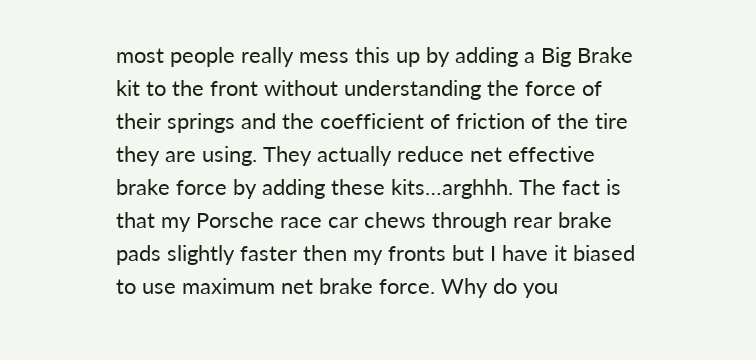most people really mess this up by adding a Big Brake kit to the front without understanding the force of their springs and the coefficient of friction of the tire they are using. They actually reduce net effective brake force by adding these kits…arghhh. The fact is that my Porsche race car chews through rear brake pads slightly faster then my fronts but I have it biased to use maximum net brake force. Why do you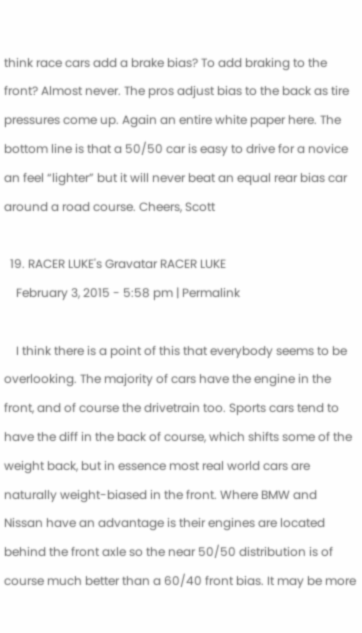think race cars add a brake bias? To add braking to the front? Almost never. The pros adjust bias to the back as tire pressures come up. Again an entire white paper here. The bottom line is that a 50/50 car is easy to drive for a novice an feel “lighter” but it will never beat an equal rear bias car around a road course. Cheers, Scott

  19. RACER LUKE's Gravatar RACER LUKE
    February 3, 2015 - 5:58 pm | Permalink

    I think there is a point of this that everybody seems to be overlooking. The majority of cars have the engine in the front, and of course the drivetrain too. Sports cars tend to have the diff in the back of course, which shifts some of the weight back, but in essence most real world cars are naturally weight-biased in the front. Where BMW and Nissan have an advantage is their engines are located behind the front axle so the near 50/50 distribution is of course much better than a 60/40 front bias. It may be more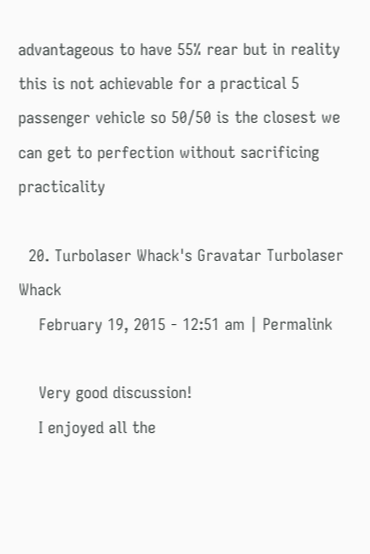advantageous to have 55% rear but in reality this is not achievable for a practical 5 passenger vehicle so 50/50 is the closest we can get to perfection without sacrificing practicality

  20. Turbolaser Whack's Gravatar Turbolaser Whack
    February 19, 2015 - 12:51 am | Permalink

    Very good discussion!
    I enjoyed all the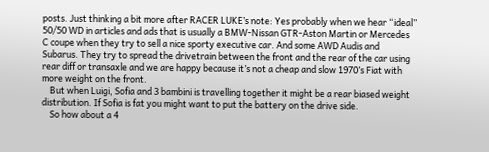posts. Just thinking a bit more after RACER LUKE’s note: Yes probably when we hear “ideal” 50/50 WD in articles and ads that is usually a BMW-Nissan GTR-Aston Martin or Mercedes C coupe when they try to sell a nice sporty executive car. And some AWD Audis and Subarus. They try to spread the drivetrain between the front and the rear of the car using rear diff or transaxle and we are happy because it’s not a cheap and slow 1970’s Fiat with more weight on the front.
    But when Luigi, Sofia and 3 bambini is travelling together it might be a rear biased weight distribution. If Sofia is fat you might want to put the battery on the drive side.
    So how about a 4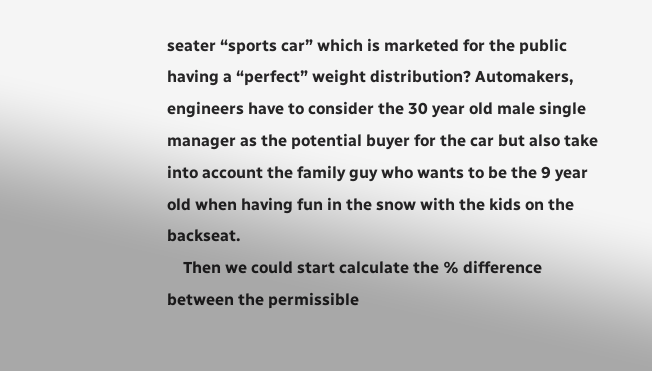seater “sports car” which is marketed for the public having a “perfect” weight distribution? Automakers, engineers have to consider the 30 year old male single manager as the potential buyer for the car but also take into account the family guy who wants to be the 9 year old when having fun in the snow with the kids on the backseat.
    Then we could start calculate the % difference between the permissible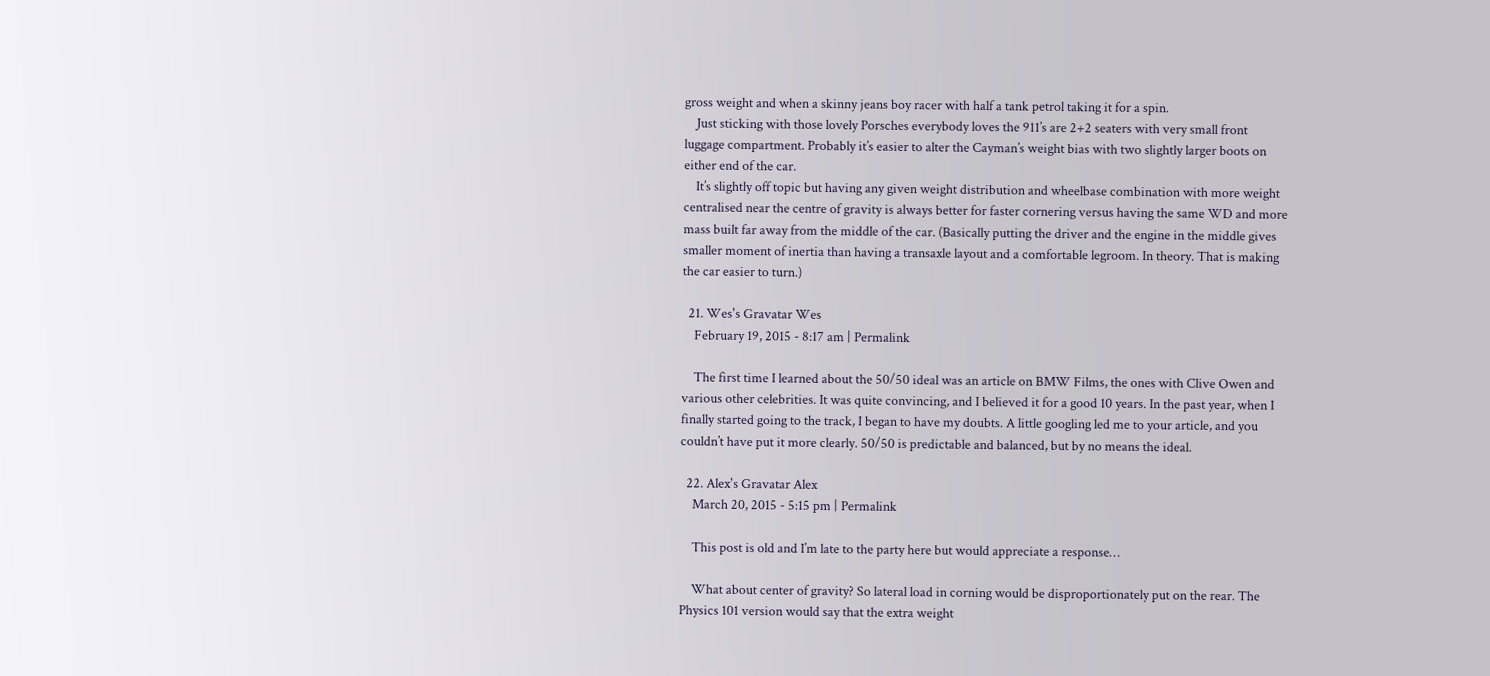gross weight and when a skinny jeans boy racer with half a tank petrol taking it for a spin.
    Just sticking with those lovely Porsches everybody loves the 911’s are 2+2 seaters with very small front luggage compartment. Probably it’s easier to alter the Cayman’s weight bias with two slightly larger boots on either end of the car.
    It’s slightly off topic but having any given weight distribution and wheelbase combination with more weight centralised near the centre of gravity is always better for faster cornering versus having the same WD and more mass built far away from the middle of the car. (Basically putting the driver and the engine in the middle gives smaller moment of inertia than having a transaxle layout and a comfortable legroom. In theory. That is making the car easier to turn.)

  21. Wes's Gravatar Wes
    February 19, 2015 - 8:17 am | Permalink

    The first time I learned about the 50/50 ideal was an article on BMW Films, the ones with Clive Owen and various other celebrities. It was quite convincing, and I believed it for a good 10 years. In the past year, when I finally started going to the track, I began to have my doubts. A little googling led me to your article, and you couldn’t have put it more clearly. 50/50 is predictable and balanced, but by no means the ideal.

  22. Alex's Gravatar Alex
    March 20, 2015 - 5:15 pm | Permalink

    This post is old and I’m late to the party here but would appreciate a response…

    What about center of gravity? So lateral load in corning would be disproportionately put on the rear. The Physics 101 version would say that the extra weight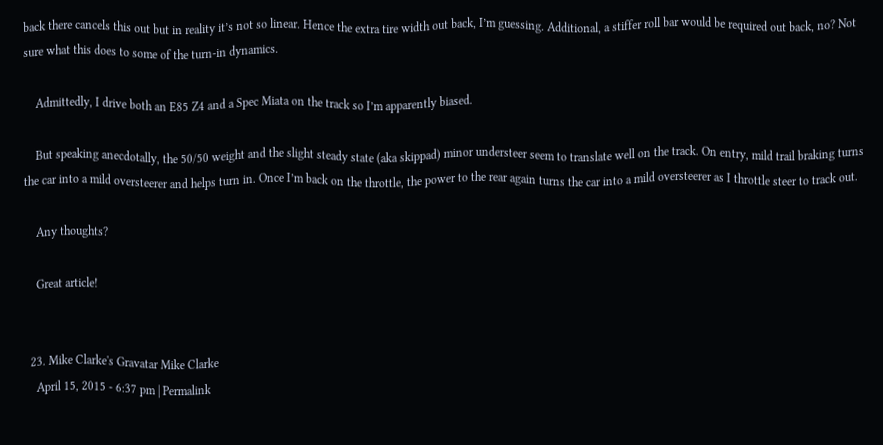back there cancels this out but in reality it’s not so linear. Hence the extra tire width out back, I’m guessing. Additional, a stiffer roll bar would be required out back, no? Not sure what this does to some of the turn-in dynamics.

    Admittedly, I drive both an E85 Z4 and a Spec Miata on the track so I’m apparently biased.

    But speaking anecdotally, the 50/50 weight and the slight steady state (aka skippad) minor understeer seem to translate well on the track. On entry, mild trail braking turns the car into a mild oversteerer and helps turn in. Once I’m back on the throttle, the power to the rear again turns the car into a mild oversteerer as I throttle steer to track out.

    Any thoughts?

    Great article!


  23. Mike Clarke's Gravatar Mike Clarke
    April 15, 2015 - 6:37 pm | Permalink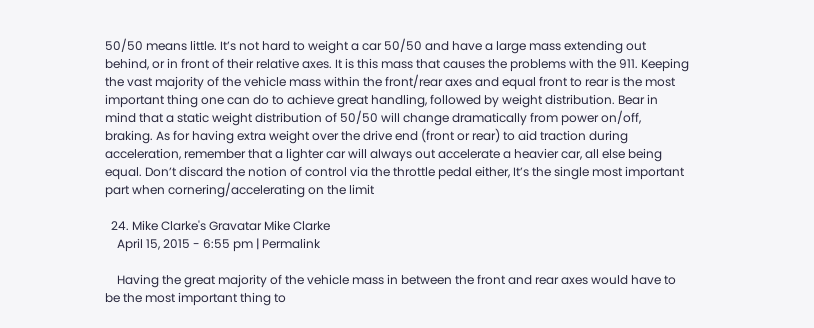50/50 means little. It’s not hard to weight a car 50/50 and have a large mass extending out behind, or in front of their relative axes. It is this mass that causes the problems with the 911. Keeping the vast majority of the vehicle mass within the front/rear axes and equal front to rear is the most important thing one can do to achieve great handling, followed by weight distribution. Bear in mind that a static weight distribution of 50/50 will change dramatically from power on/off, braking. As for having extra weight over the drive end (front or rear) to aid traction during acceleration, remember that a lighter car will always out accelerate a heavier car, all else being equal. Don’t discard the notion of control via the throttle pedal either, It’s the single most important part when cornering/accelerating on the limit

  24. Mike Clarke's Gravatar Mike Clarke
    April 15, 2015 - 6:55 pm | Permalink

    Having the great majority of the vehicle mass in between the front and rear axes would have to be the most important thing to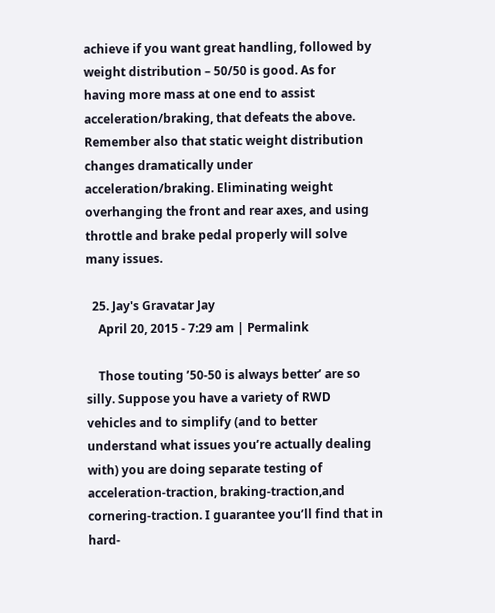achieve if you want great handling, followed by weight distribution – 50/50 is good. As for having more mass at one end to assist acceleration/braking, that defeats the above. Remember also that static weight distribution changes dramatically under acceleration/braking. Eliminating weight overhanging the front and rear axes, and using throttle and brake pedal properly will solve many issues.

  25. Jay's Gravatar Jay
    April 20, 2015 - 7:29 am | Permalink

    Those touting ’50-50 is always better’ are so silly. Suppose you have a variety of RWD vehicles and to simplify (and to better understand what issues you’re actually dealing with) you are doing separate testing of acceleration-traction, braking-traction,and cornering-traction. I guarantee you’ll find that in hard-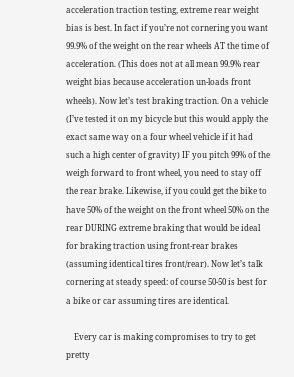acceleration traction testing, extreme rear weight bias is best. In fact if you’re not cornering you want 99.9% of the weight on the rear wheels AT the time of acceleration. (This does not at all mean 99.9% rear weight bias because acceleration un-loads front wheels). Now let’s test braking traction. On a vehicle (I’ve tested it on my bicycle but this would apply the exact same way on a four wheel vehicle if it had such a high center of gravity) IF you pitch 99% of the weigh forward to front wheel, you need to stay off the rear brake. Likewise, if you could get the bike to have 50% of the weight on the front wheel 50% on the rear DURING extreme braking that would be ideal for braking traction using front-rear brakes (assuming identical tires front/rear). Now let’s talk cornering at steady speed: of course 50-50 is best for a bike or car assuming tires are identical.

    Every car is making compromises to try to get pretty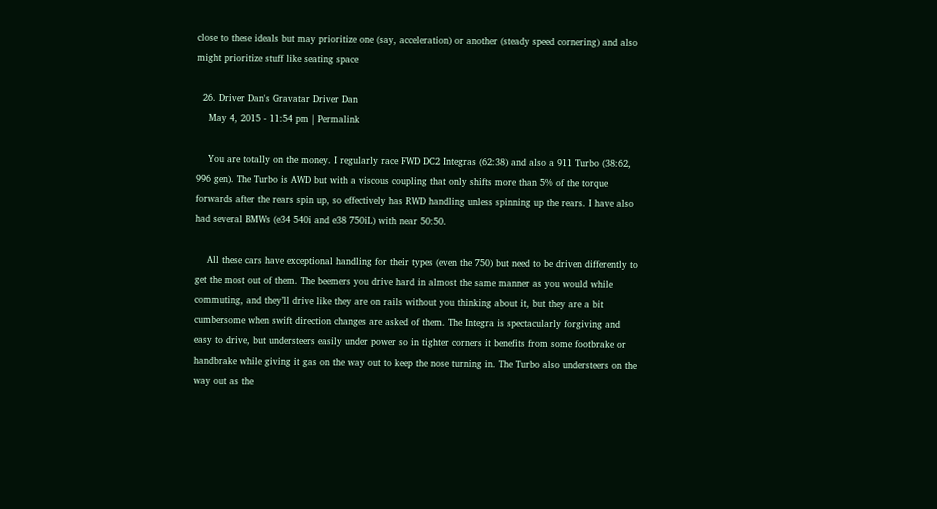close to these ideals but may prioritize one (say, acceleration) or another (steady speed cornering) and also might prioritize stuff like seating space

  26. Driver Dan's Gravatar Driver Dan
    May 4, 2015 - 11:54 pm | Permalink

    You are totally on the money. I regularly race FWD DC2 Integras (62:38) and also a 911 Turbo (38:62, 996 gen). The Turbo is AWD but with a viscous coupling that only shifts more than 5% of the torque forwards after the rears spin up, so effectively has RWD handling unless spinning up the rears. I have also had several BMWs (e34 540i and e38 750iL) with near 50:50.

    All these cars have exceptional handling for their types (even the 750) but need to be driven differently to get the most out of them. The beemers you drive hard in almost the same manner as you would while commuting, and they’ll drive like they are on rails without you thinking about it, but they are a bit cumbersome when swift direction changes are asked of them. The Integra is spectacularly forgiving and easy to drive, but understeers easily under power so in tighter corners it benefits from some footbrake or handbrake while giving it gas on the way out to keep the nose turning in. The Turbo also understeers on the way out as the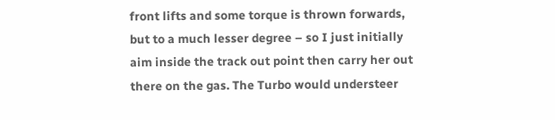front lifts and some torque is thrown forwards, but to a much lesser degree – so I just initially aim inside the track out point then carry her out there on the gas. The Turbo would understeer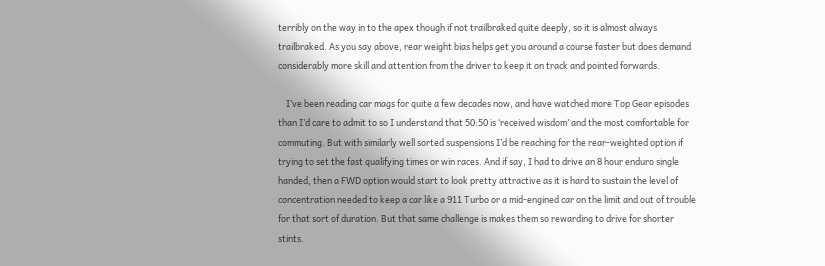terribly on the way in to the apex though if not trailbraked quite deeply, so it is almost always trailbraked. As you say above, rear weight bias helps get you around a course faster but does demand considerably more skill and attention from the driver to keep it on track and pointed forwards.

    I’ve been reading car mags for quite a few decades now, and have watched more Top Gear episodes than I’d care to admit to so I understand that 50:50 is ‘received wisdom’ and the most comfortable for commuting. But with similarly well sorted suspensions I’d be reaching for the rear-weighted option if trying to set the fast qualifying times or win races. And if say, I had to drive an 8 hour enduro single handed, then a FWD option would start to look pretty attractive as it is hard to sustain the level of concentration needed to keep a car like a 911 Turbo or a mid-engined car on the limit and out of trouble for that sort of duration. But that same challenge is makes them so rewarding to drive for shorter stints.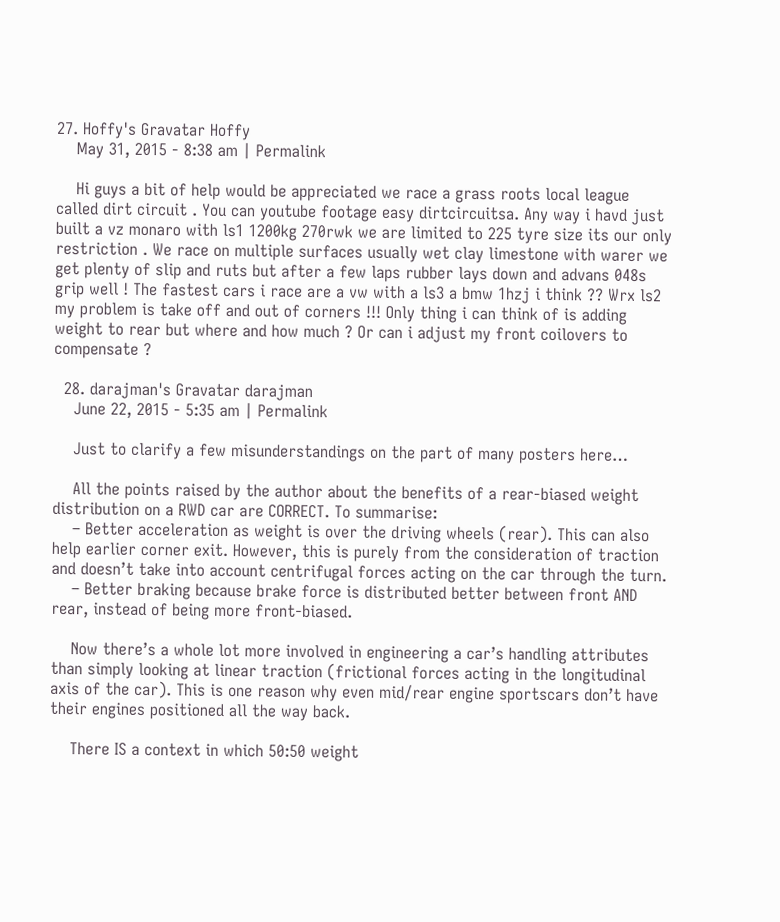27. Hoffy's Gravatar Hoffy
    May 31, 2015 - 8:38 am | Permalink

    Hi guys a bit of help would be appreciated we race a grass roots local league called dirt circuit . You can youtube footage easy dirtcircuitsa. Any way i havd just built a vz monaro with ls1 1200kg 270rwk we are limited to 225 tyre size its our only restriction . We race on multiple surfaces usually wet clay limestone with warer we get plenty of slip and ruts but after a few laps rubber lays down and advans 048s grip well ! The fastest cars i race are a vw with a ls3 a bmw 1hzj i think ?? Wrx ls2 my problem is take off and out of corners !!! Only thing i can think of is adding weight to rear but where and how much ? Or can i adjust my front coilovers to compensate ?

  28. darajman's Gravatar darajman
    June 22, 2015 - 5:35 am | Permalink

    Just to clarify a few misunderstandings on the part of many posters here…

    All the points raised by the author about the benefits of a rear-biased weight distribution on a RWD car are CORRECT. To summarise:
    – Better acceleration as weight is over the driving wheels (rear). This can also help earlier corner exit. However, this is purely from the consideration of traction and doesn’t take into account centrifugal forces acting on the car through the turn.
    – Better braking because brake force is distributed better between front AND rear, instead of being more front-biased.

    Now there’s a whole lot more involved in engineering a car’s handling attributes than simply looking at linear traction (frictional forces acting in the longitudinal axis of the car). This is one reason why even mid/rear engine sportscars don’t have their engines positioned all the way back.

    There IS a context in which 50:50 weight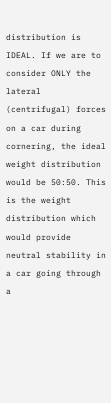distribution is IDEAL. If we are to consider ONLY the lateral (centrifugal) forces on a car during cornering, the ideal weight distribution would be 50:50. This is the weight distribution which would provide neutral stability in a car going through a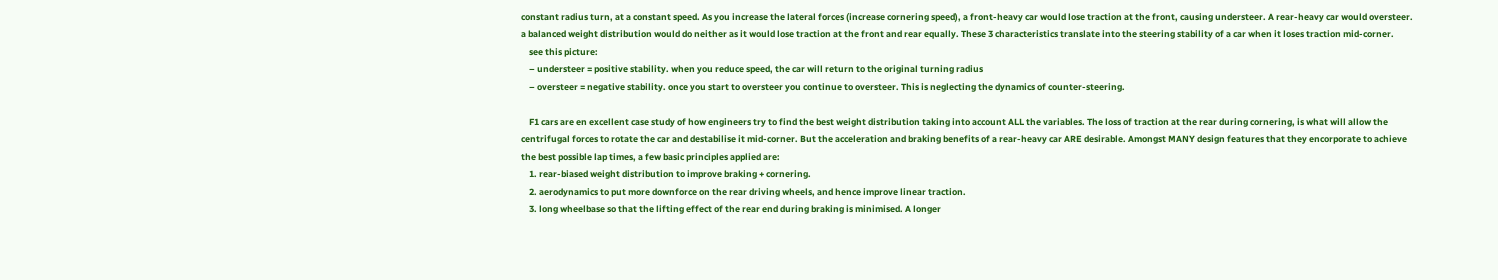constant radius turn, at a constant speed. As you increase the lateral forces (increase cornering speed), a front-heavy car would lose traction at the front, causing understeer. A rear-heavy car would oversteer. a balanced weight distribution would do neither as it would lose traction at the front and rear equally. These 3 characteristics translate into the steering stability of a car when it loses traction mid-corner.
    see this picture:
    – understeer = positive stability. when you reduce speed, the car will return to the original turning radius
    – oversteer = negative stability. once you start to oversteer you continue to oversteer. This is neglecting the dynamics of counter-steering.

    F1 cars are en excellent case study of how engineers try to find the best weight distribution taking into account ALL the variables. The loss of traction at the rear during cornering, is what will allow the centrifugal forces to rotate the car and destabilise it mid-corner. But the acceleration and braking benefits of a rear-heavy car ARE desirable. Amongst MANY design features that they encorporate to achieve the best possible lap times, a few basic principles applied are:
    1. rear-biased weight distribution to improve braking + cornering.
    2. aerodynamics to put more downforce on the rear driving wheels, and hence improve linear traction.
    3. long wheelbase so that the lifting effect of the rear end during braking is minimised. A longer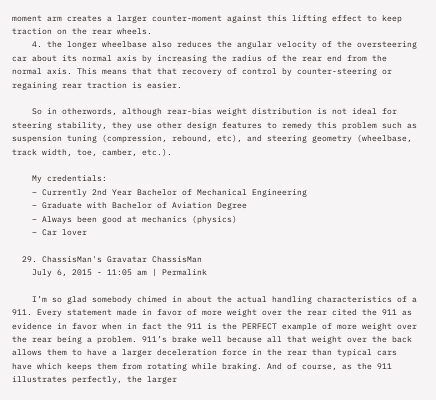moment arm creates a larger counter-moment against this lifting effect to keep traction on the rear wheels.
    4. the longer wheelbase also reduces the angular velocity of the oversteering car about its normal axis by increasing the radius of the rear end from the normal axis. This means that that recovery of control by counter-steering or regaining rear traction is easier.

    So in otherwords, although rear-bias weight distribution is not ideal for steering stability, they use other design features to remedy this problem such as suspension tuning (compression, rebound, etc), and steering geometry (wheelbase, track width, toe, camber, etc.).

    My credentials:
    – Currently 2nd Year Bachelor of Mechanical Engineering
    – Graduate with Bachelor of Aviation Degree
    – Always been good at mechanics (physics)
    – Car lover

  29. ChassisMan's Gravatar ChassisMan
    July 6, 2015 - 11:05 am | Permalink

    I’m so glad somebody chimed in about the actual handling characteristics of a 911. Every statement made in favor of more weight over the rear cited the 911 as evidence in favor when in fact the 911 is the PERFECT example of more weight over the rear being a problem. 911’s brake well because all that weight over the back allows them to have a larger deceleration force in the rear than typical cars have which keeps them from rotating while braking. And of course, as the 911 illustrates perfectly, the larger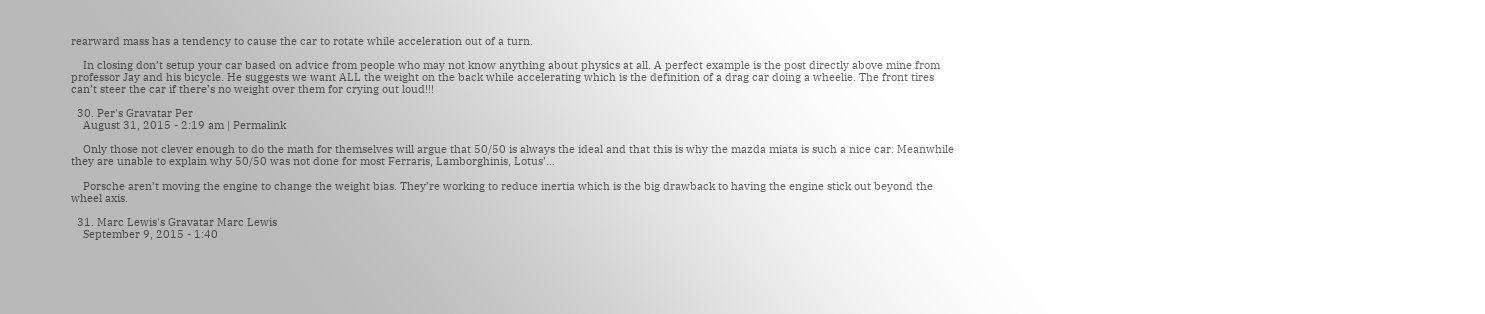rearward mass has a tendency to cause the car to rotate while acceleration out of a turn.

    In closing don’t setup your car based on advice from people who may not know anything about physics at all. A perfect example is the post directly above mine from professor Jay and his bicycle. He suggests we want ALL the weight on the back while accelerating which is the definition of a drag car doing a wheelie. The front tires can’t steer the car if there’s no weight over them for crying out loud!!!

  30. Per's Gravatar Per
    August 31, 2015 - 2:19 am | Permalink

    Only those not clever enough to do the math for themselves will argue that 50/50 is always the ideal and that this is why the mazda miata is such a nice car. Meanwhile they are unable to explain why 50/50 was not done for most Ferraris, Lamborghinis, Lotus’…

    Porsche aren’t moving the engine to change the weight bias. They’re working to reduce inertia which is the big drawback to having the engine stick out beyond the wheel axis.

  31. Marc Lewis's Gravatar Marc Lewis
    September 9, 2015 - 1:40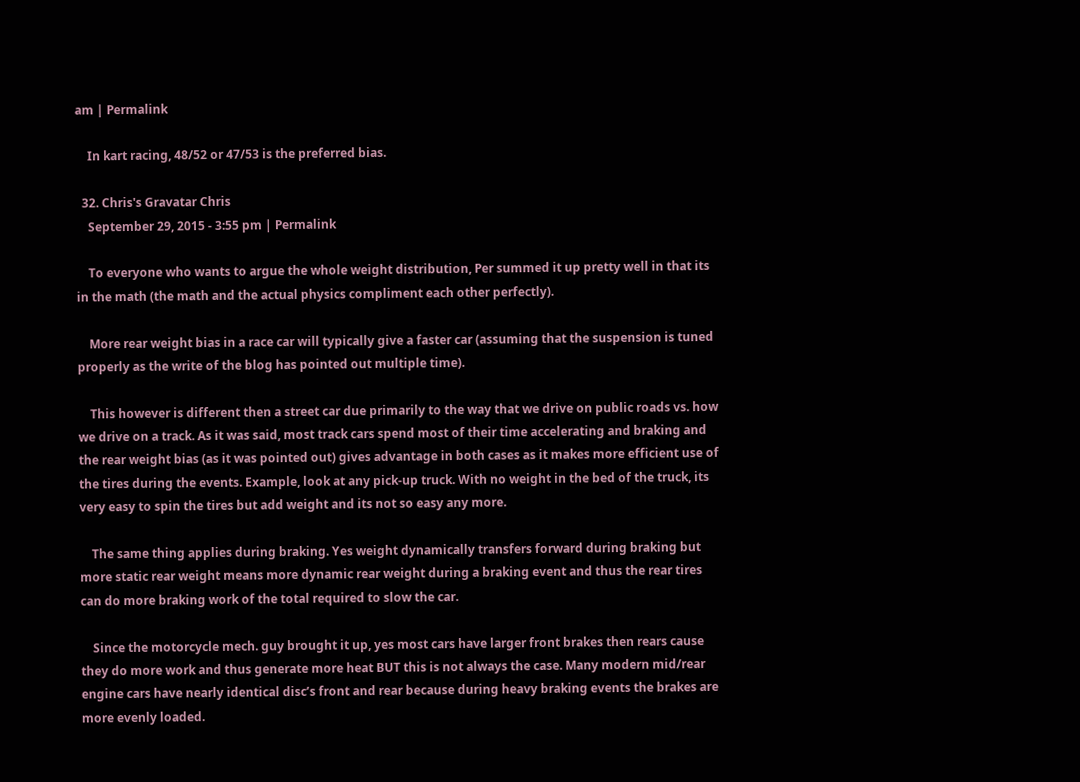am | Permalink

    In kart racing, 48/52 or 47/53 is the preferred bias.

  32. Chris's Gravatar Chris
    September 29, 2015 - 3:55 pm | Permalink

    To everyone who wants to argue the whole weight distribution, Per summed it up pretty well in that its in the math (the math and the actual physics compliment each other perfectly).

    More rear weight bias in a race car will typically give a faster car (assuming that the suspension is tuned properly as the write of the blog has pointed out multiple time).

    This however is different then a street car due primarily to the way that we drive on public roads vs. how we drive on a track. As it was said, most track cars spend most of their time accelerating and braking and the rear weight bias (as it was pointed out) gives advantage in both cases as it makes more efficient use of the tires during the events. Example, look at any pick-up truck. With no weight in the bed of the truck, its very easy to spin the tires but add weight and its not so easy any more.

    The same thing applies during braking. Yes weight dynamically transfers forward during braking but more static rear weight means more dynamic rear weight during a braking event and thus the rear tires can do more braking work of the total required to slow the car.

    Since the motorcycle mech. guy brought it up, yes most cars have larger front brakes then rears cause they do more work and thus generate more heat BUT this is not always the case. Many modern mid/rear engine cars have nearly identical disc’s front and rear because during heavy braking events the brakes are more evenly loaded.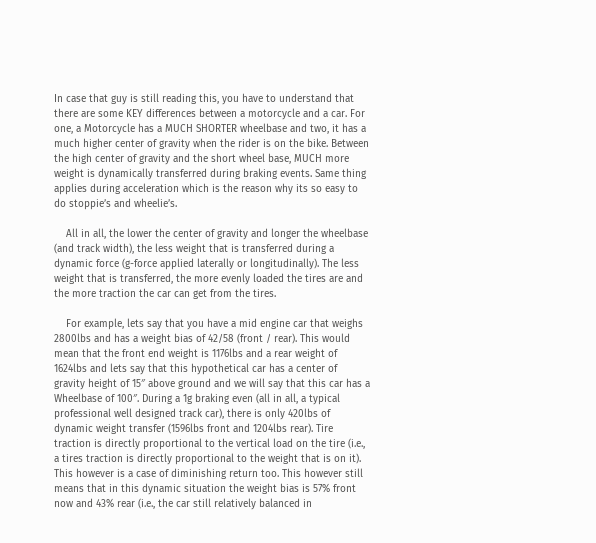In case that guy is still reading this, you have to understand that there are some KEY differences between a motorcycle and a car. For one, a Motorcycle has a MUCH SHORTER wheelbase and two, it has a much higher center of gravity when the rider is on the bike. Between the high center of gravity and the short wheel base, MUCH more weight is dynamically transferred during braking events. Same thing applies during acceleration which is the reason why its so easy to do stoppie’s and wheelie’s.

    All in all, the lower the center of gravity and longer the wheelbase (and track width), the less weight that is transferred during a dynamic force (g-force applied laterally or longitudinally). The less weight that is transferred, the more evenly loaded the tires are and the more traction the car can get from the tires.

    For example, lets say that you have a mid engine car that weighs 2800lbs and has a weight bias of 42/58 (front / rear). This would mean that the front end weight is 1176lbs and a rear weight of 1624lbs and lets say that this hypothetical car has a center of gravity height of 15″ above ground and we will say that this car has a Wheelbase of 100″. During a 1g braking even (all in all, a typical professional well designed track car), there is only 420lbs of dynamic weight transfer (1596lbs front and 1204lbs rear). Tire traction is directly proportional to the vertical load on the tire (i.e., a tires traction is directly proportional to the weight that is on it). This however is a case of diminishing return too. This however still means that in this dynamic situation the weight bias is 57% front now and 43% rear (i.e., the car still relatively balanced in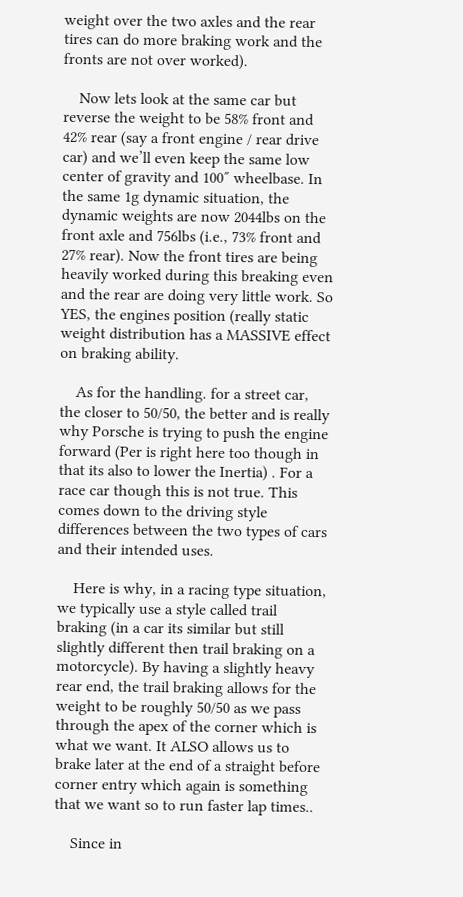weight over the two axles and the rear tires can do more braking work and the fronts are not over worked).

    Now lets look at the same car but reverse the weight to be 58% front and 42% rear (say a front engine / rear drive car) and we’ll even keep the same low center of gravity and 100″ wheelbase. In the same 1g dynamic situation, the dynamic weights are now 2044lbs on the front axle and 756lbs (i.e., 73% front and 27% rear). Now the front tires are being heavily worked during this breaking even and the rear are doing very little work. So YES, the engines position (really static weight distribution has a MASSIVE effect on braking ability.

    As for the handling. for a street car, the closer to 50/50, the better and is really why Porsche is trying to push the engine forward (Per is right here too though in that its also to lower the Inertia) . For a race car though this is not true. This comes down to the driving style differences between the two types of cars and their intended uses.

    Here is why, in a racing type situation, we typically use a style called trail braking (in a car its similar but still slightly different then trail braking on a motorcycle). By having a slightly heavy rear end, the trail braking allows for the weight to be roughly 50/50 as we pass through the apex of the corner which is what we want. It ALSO allows us to brake later at the end of a straight before corner entry which again is something that we want so to run faster lap times..

    Since in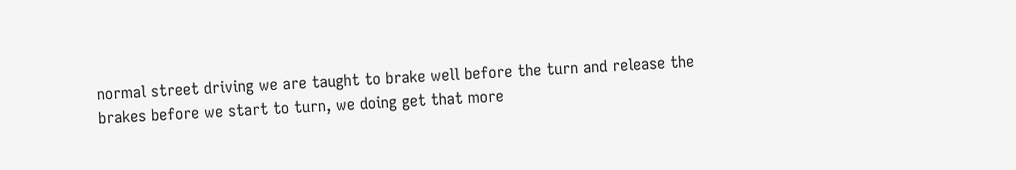normal street driving we are taught to brake well before the turn and release the brakes before we start to turn, we doing get that more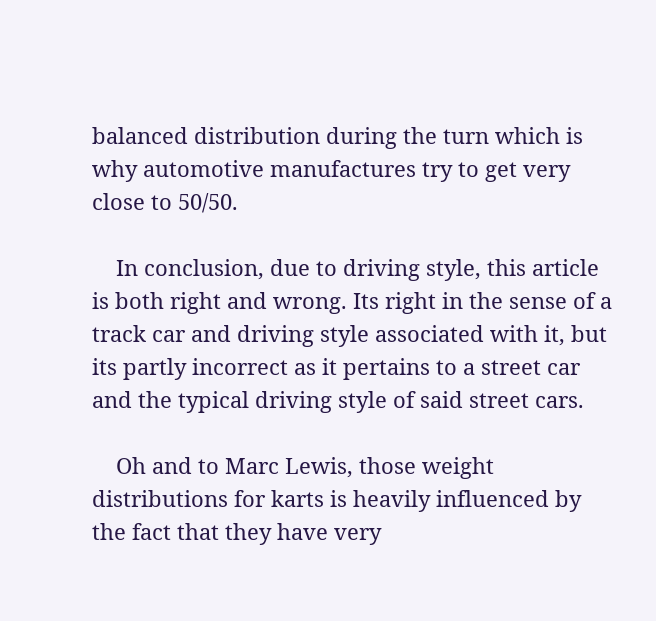balanced distribution during the turn which is why automotive manufactures try to get very close to 50/50.

    In conclusion, due to driving style, this article is both right and wrong. Its right in the sense of a track car and driving style associated with it, but its partly incorrect as it pertains to a street car and the typical driving style of said street cars.

    Oh and to Marc Lewis, those weight distributions for karts is heavily influenced by the fact that they have very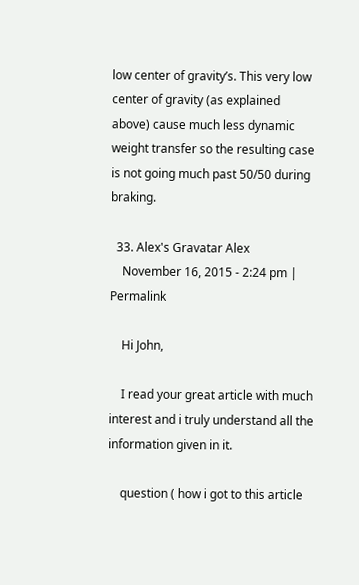low center of gravity’s. This very low center of gravity (as explained above) cause much less dynamic weight transfer so the resulting case is not going much past 50/50 during braking.

  33. Alex's Gravatar Alex
    November 16, 2015 - 2:24 pm | Permalink

    Hi John,

    I read your great article with much interest and i truly understand all the information given in it.

    question ( how i got to this article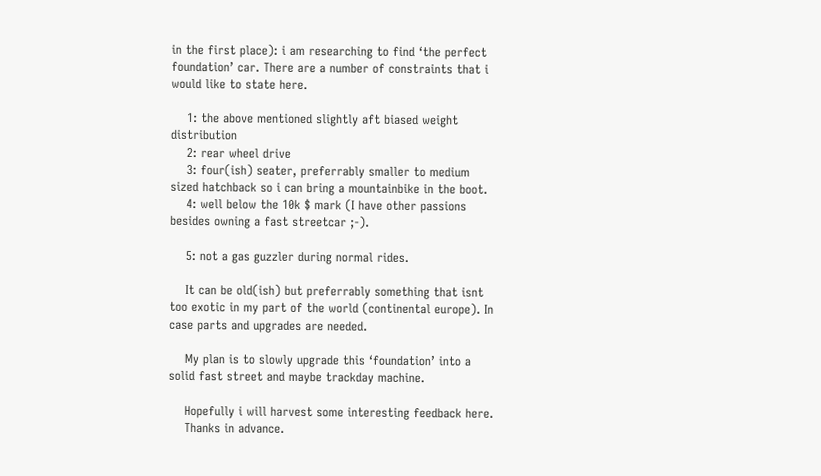in the first place): i am researching to find ‘the perfect foundation’ car. There are a number of constraints that i would like to state here.

    1: the above mentioned slightly aft biased weight distribution
    2: rear wheel drive
    3: four(ish) seater, preferrably smaller to medium sized hatchback so i can bring a mountainbike in the boot.
    4: well below the 10k $ mark (I have other passions besides owning a fast streetcar ;-).

    5: not a gas guzzler during normal rides.

    It can be old(ish) but preferrably something that isnt too exotic in my part of the world (continental europe). In case parts and upgrades are needed.

    My plan is to slowly upgrade this ‘foundation’ into a solid fast street and maybe trackday machine.

    Hopefully i will harvest some interesting feedback here.
    Thanks in advance.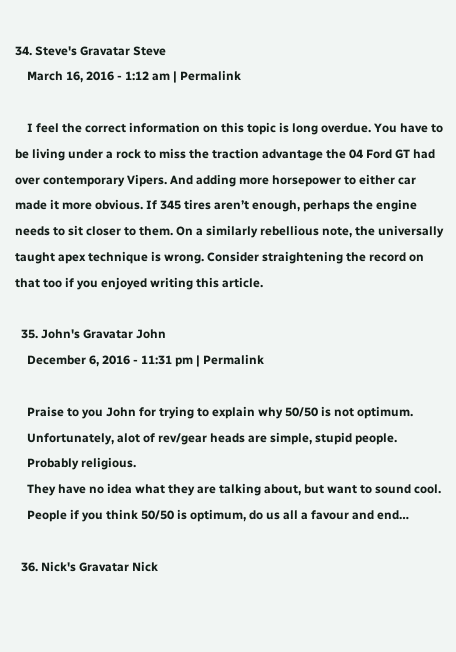34. Steve's Gravatar Steve
    March 16, 2016 - 1:12 am | Permalink

    I feel the correct information on this topic is long overdue. You have to be living under a rock to miss the traction advantage the 04 Ford GT had over contemporary Vipers. And adding more horsepower to either car made it more obvious. If 345 tires aren’t enough, perhaps the engine needs to sit closer to them. On a similarly rebellious note, the universally taught apex technique is wrong. Consider straightening the record on that too if you enjoyed writing this article.

  35. John's Gravatar John
    December 6, 2016 - 11:31 pm | Permalink

    Praise to you John for trying to explain why 50/50 is not optimum.
    Unfortunately, alot of rev/gear heads are simple, stupid people.
    Probably religious.
    They have no idea what they are talking about, but want to sound cool.
    People if you think 50/50 is optimum, do us all a favour and end…

  36. Nick's Gravatar Nick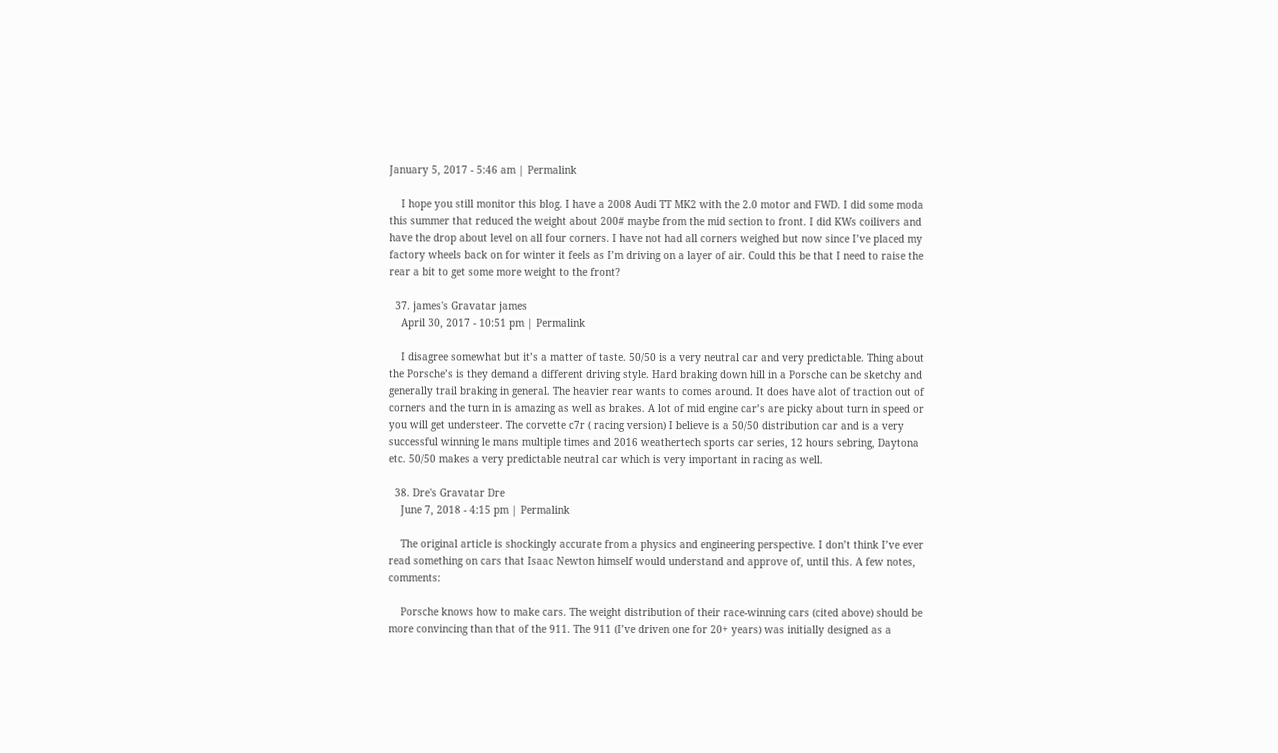January 5, 2017 - 5:46 am | Permalink

    I hope you still monitor this blog. I have a 2008 Audi TT MK2 with the 2.0 motor and FWD. I did some moda this summer that reduced the weight about 200# maybe from the mid section to front. I did KWs coilivers and have the drop about level on all four corners. I have not had all corners weighed but now since I’ve placed my factory wheels back on for winter it feels as I’m driving on a layer of air. Could this be that I need to raise the rear a bit to get some more weight to the front?

  37. james's Gravatar james
    April 30, 2017 - 10:51 pm | Permalink

    I disagree somewhat but it’s a matter of taste. 50/50 is a very neutral car and very predictable. Thing about the Porsche’s is they demand a different driving style. Hard braking down hill in a Porsche can be sketchy and generally trail braking in general. The heavier rear wants to comes around. It does have alot of traction out of corners and the turn in is amazing as well as brakes. A lot of mid engine car’s are picky about turn in speed or you will get understeer. The corvette c7r ( racing version) I believe is a 50/50 distribution car and is a very successful winning le mans multiple times and 2016 weathertech sports car series, 12 hours sebring, Daytona etc. 50/50 makes a very predictable neutral car which is very important in racing as well.

  38. Dre's Gravatar Dre
    June 7, 2018 - 4:15 pm | Permalink

    The original article is shockingly accurate from a physics and engineering perspective. I don’t think I’ve ever read something on cars that Isaac Newton himself would understand and approve of, until this. A few notes, comments:

    Porsche knows how to make cars. The weight distribution of their race-winning cars (cited above) should be more convincing than that of the 911. The 911 (I’ve driven one for 20+ years) was initially designed as a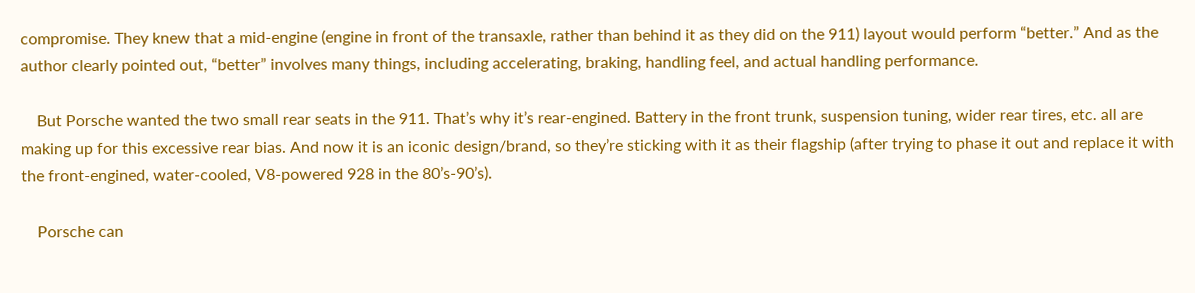compromise. They knew that a mid-engine (engine in front of the transaxle, rather than behind it as they did on the 911) layout would perform “better.” And as the author clearly pointed out, “better” involves many things, including accelerating, braking, handling feel, and actual handling performance.

    But Porsche wanted the two small rear seats in the 911. That’s why it’s rear-engined. Battery in the front trunk, suspension tuning, wider rear tires, etc. all are making up for this excessive rear bias. And now it is an iconic design/brand, so they’re sticking with it as their flagship (after trying to phase it out and replace it with the front-engined, water-cooled, V8-powered 928 in the 80’s-90’s).

    Porsche can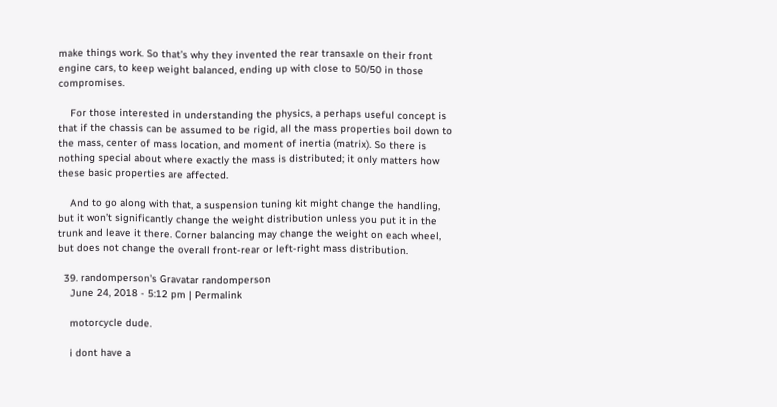make things work. So that’s why they invented the rear transaxle on their front engine cars, to keep weight balanced, ending up with close to 50/50 in those compromises.

    For those interested in understanding the physics, a perhaps useful concept is that if the chassis can be assumed to be rigid, all the mass properties boil down to the mass, center of mass location, and moment of inertia (matrix). So there is nothing special about where exactly the mass is distributed; it only matters how these basic properties are affected.

    And to go along with that, a suspension tuning kit might change the handling, but it won’t significantly change the weight distribution unless you put it in the trunk and leave it there. Corner balancing may change the weight on each wheel, but does not change the overall front-rear or left-right mass distribution.

  39. randomperson's Gravatar randomperson
    June 24, 2018 - 5:12 pm | Permalink

    motorcycle dude.

    i dont have a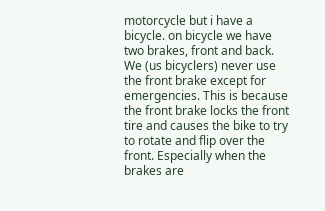motorcycle but i have a bicycle. on bicycle we have two brakes, front and back. We (us bicyclers) never use the front brake except for emergencies. This is because the front brake locks the front tire and causes the bike to try to rotate and flip over the front. Especially when the brakes are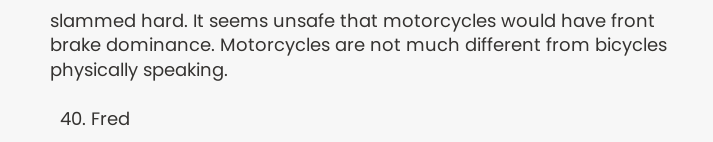slammed hard. It seems unsafe that motorcycles would have front brake dominance. Motorcycles are not much different from bicycles physically speaking.

  40. Fred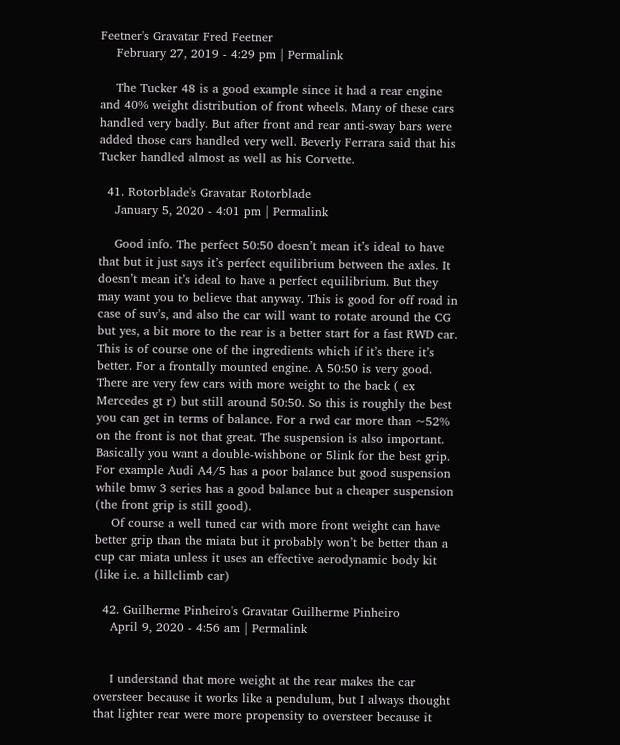Feetner's Gravatar Fred Feetner
    February 27, 2019 - 4:29 pm | Permalink

    The Tucker 48 is a good example since it had a rear engine and 40% weight distribution of front wheels. Many of these cars handled very badly. But after front and rear anti-sway bars were added those cars handled very well. Beverly Ferrara said that his Tucker handled almost as well as his Corvette.

  41. Rotorblade's Gravatar Rotorblade
    January 5, 2020 - 4:01 pm | Permalink

    Good info. The perfect 50:50 doesn’t mean it’s ideal to have that but it just says it’s perfect equilibrium between the axles. It doesn’t mean it’s ideal to have a perfect equilibrium. But they may want you to believe that anyway. This is good for off road in case of suv’s, and also the car will want to rotate around the CG but yes, a bit more to the rear is a better start for a fast RWD car. This is of course one of the ingredients which if it’s there it’s better. For a frontally mounted engine. A 50:50 is very good. There are very few cars with more weight to the back ( ex Mercedes gt r) but still around 50:50. So this is roughly the best you can get in terms of balance. For a rwd car more than ~52% on the front is not that great. The suspension is also important. Basically you want a double-wishbone or 5link for the best grip. For example Audi A4/5 has a poor balance but good suspension while bmw 3 series has a good balance but a cheaper suspension (the front grip is still good).
    Of course a well tuned car with more front weight can have better grip than the miata but it probably won’t be better than a cup car miata unless it uses an effective aerodynamic body kit (like i.e. a hillclimb car)

  42. Guilherme Pinheiro's Gravatar Guilherme Pinheiro
    April 9, 2020 - 4:56 am | Permalink


    I understand that more weight at the rear makes the car oversteer because it works like a pendulum, but I always thought that lighter rear were more propensity to oversteer because it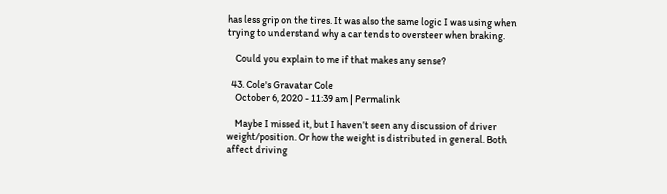has less grip on the tires. It was also the same logic I was using when trying to understand why a car tends to oversteer when braking.

    Could you explain to me if that makes any sense?

  43. Cole's Gravatar Cole
    October 6, 2020 - 11:39 am | Permalink

    Maybe I missed it, but I haven’t seen any discussion of driver weight/position. Or how the weight is distributed in general. Both affect driving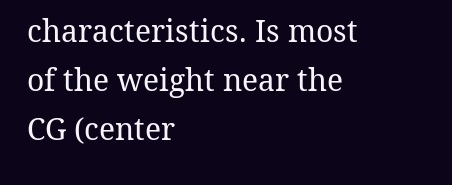characteristics. Is most of the weight near the CG (center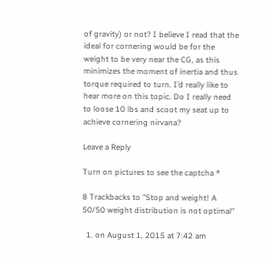of gravity) or not? I believe I read that the ideal for cornering would be for the weight to be very near the CG, as this minimizes the moment of inertia and thus torque required to turn. I’d really like to hear more on this topic. Do I really need to loose 10 lbs and scoot my seat up to achieve cornering nirvana?

Leave a Reply

Turn on pictures to see the captcha *

8 Trackbacks to "Stop and weight! A 50/50 weight distribution is not optimal"

  1. on August 1, 2015 at 7:42 am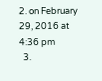2. on February 29, 2016 at 4:36 pm
  3.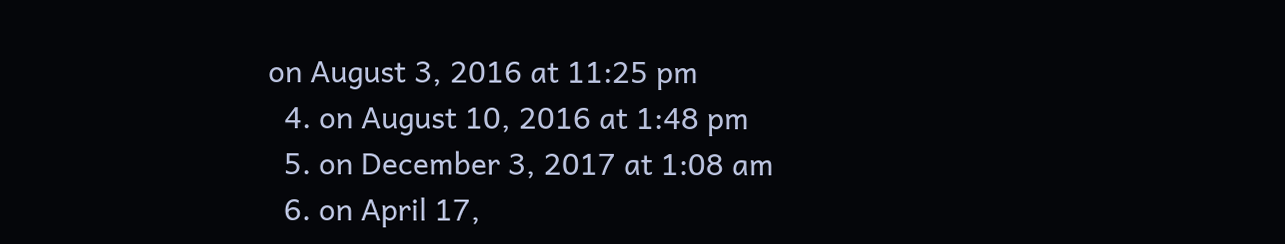on August 3, 2016 at 11:25 pm
  4. on August 10, 2016 at 1:48 pm
  5. on December 3, 2017 at 1:08 am
  6. on April 17,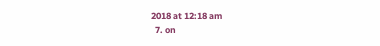2018 at 12:18 am
  7. on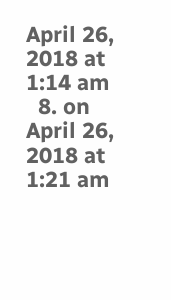April 26, 2018 at 1:14 am
  8. on April 26, 2018 at 1:21 am